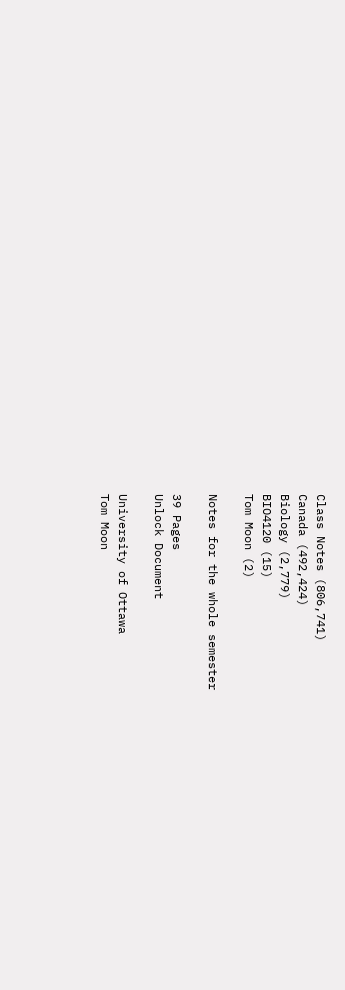Class Notes (806,741)
Canada (492,424)
Biology (2,779)
BIO4120 (15)
Tom Moon (2)

Notes for the whole semester

39 Pages
Unlock Document

University of Ottawa
Tom Moon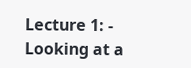Lecture 1: - Looking at a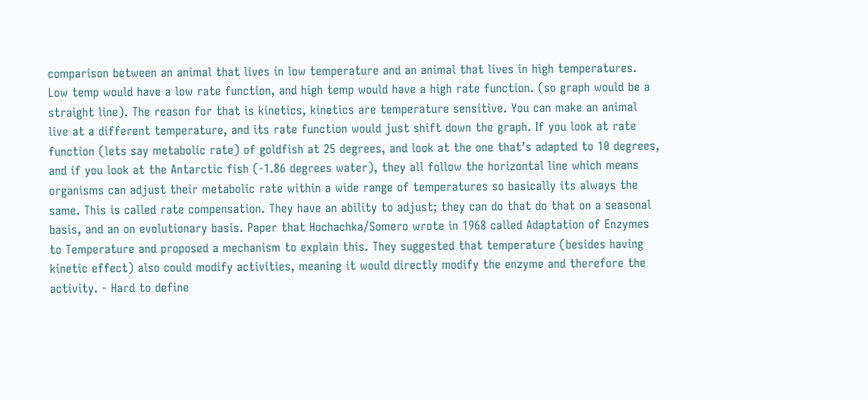comparison between an animal that lives in low temperature and an animal that lives in high temperatures. Low temp would have a low rate function, and high temp would have a high rate function. (so graph would be a straight line). The reason for that is kinetics, kinetics are temperature sensitive. You can make an animal live at a different temperature, and its rate function would just shift down the graph. If you look at rate function (lets say metabolic rate) of goldfish at 25 degrees, and look at the one that’s adapted to 10 degrees, and if you look at the Antarctic fish (-1.86 degrees water), they all follow the horizontal line which means organisms can adjust their metabolic rate within a wide range of temperatures so basically its always the same. This is called rate compensation. They have an ability to adjust; they can do that do that on a seasonal basis, and an on evolutionary basis. Paper that Hochachka/Somero wrote in 1968 called Adaptation of Enzymes to Temperature and proposed a mechanism to explain this. They suggested that temperature (besides having kinetic effect) also could modify activities, meaning it would directly modify the enzyme and therefore the activity. - Hard to define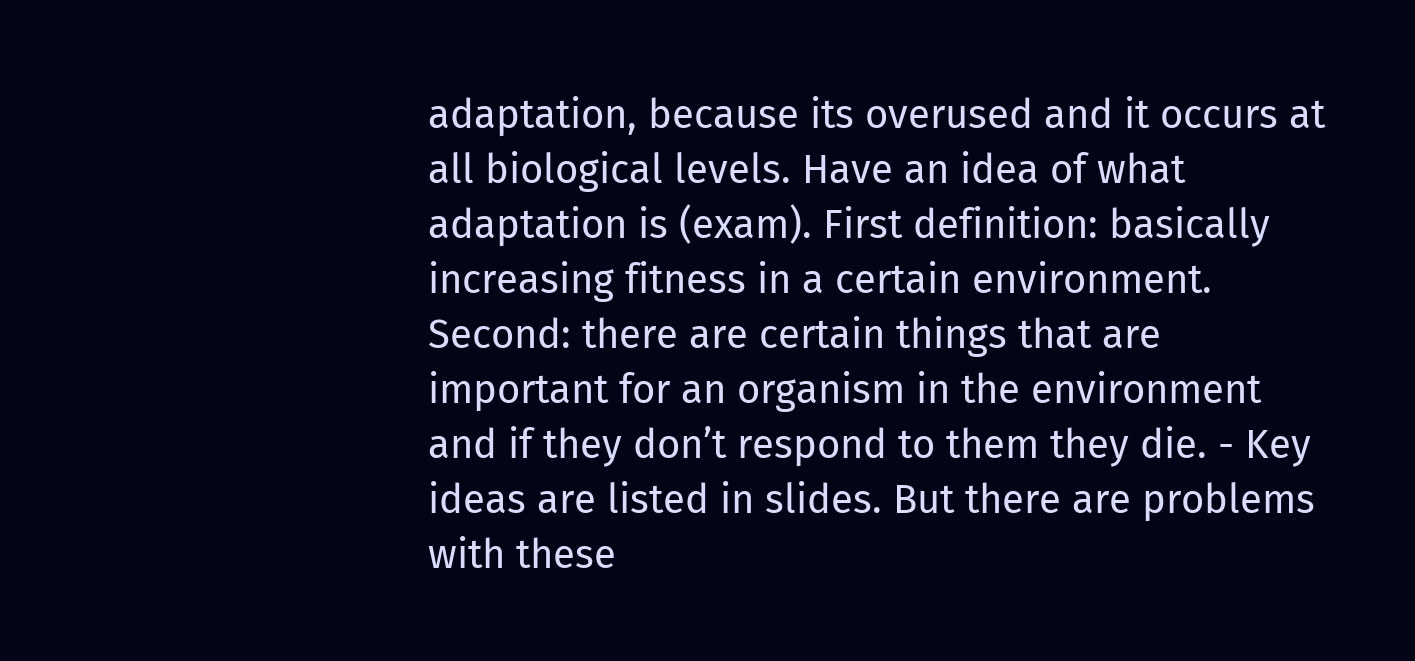adaptation, because its overused and it occurs at all biological levels. Have an idea of what adaptation is (exam). First definition: basically increasing fitness in a certain environment. Second: there are certain things that are important for an organism in the environment and if they don’t respond to them they die. - Key ideas are listed in slides. But there are problems with these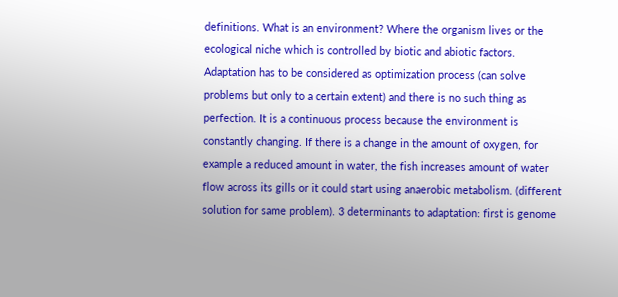definitions. What is an environment? Where the organism lives or the ecological niche which is controlled by biotic and abiotic factors. Adaptation has to be considered as optimization process (can solve problems but only to a certain extent) and there is no such thing as perfection. It is a continuous process because the environment is constantly changing. If there is a change in the amount of oxygen, for example a reduced amount in water, the fish increases amount of water flow across its gills or it could start using anaerobic metabolism. (different solution for same problem). 3 determinants to adaptation: first is genome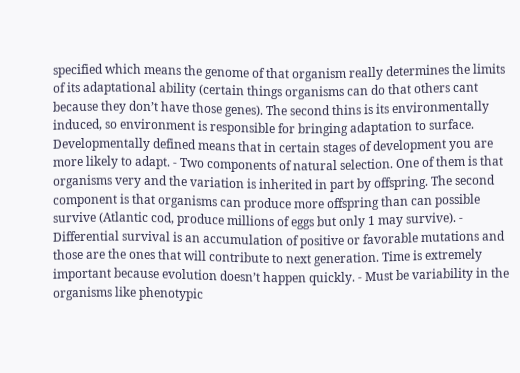specified which means the genome of that organism really determines the limits of its adaptational ability (certain things organisms can do that others cant because they don’t have those genes). The second thins is its environmentally induced, so environment is responsible for bringing adaptation to surface. Developmentally defined means that in certain stages of development you are more likely to adapt. - Two components of natural selection. One of them is that organisms very and the variation is inherited in part by offspring. The second component is that organisms can produce more offspring than can possible survive (Atlantic cod, produce millions of eggs but only 1 may survive). - Differential survival is an accumulation of positive or favorable mutations and those are the ones that will contribute to next generation. Time is extremely important because evolution doesn’t happen quickly. - Must be variability in the organisms like phenotypic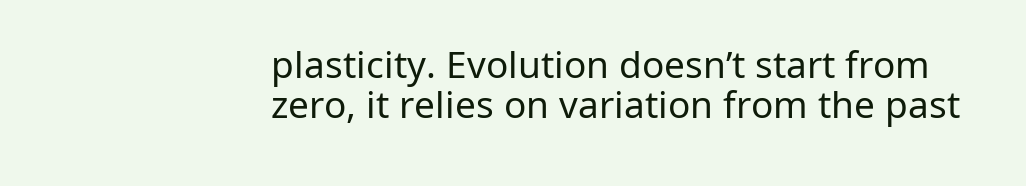plasticity. Evolution doesn’t start from zero, it relies on variation from the past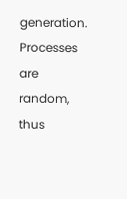generation. Processes are random, thus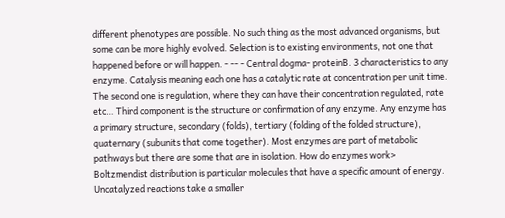different phenotypes are possible. No such thing as the most advanced organisms, but some can be more highly evolved. Selection is to existing environments, not one that happened before or will happen. - -- - Central dogma- proteinB. 3 characteristics to any enzyme. Catalysis meaning each one has a catalytic rate at concentration per unit time. The second one is regulation, where they can have their concentration regulated, rate etc… Third component is the structure or confirmation of any enzyme. Any enzyme has a primary structure, secondary (folds), tertiary (folding of the folded structure), quaternary (subunits that come together). Most enzymes are part of metabolic pathways but there are some that are in isolation. How do enzymes work> Boltzmendist distribution is particular molecules that have a specific amount of energy. Uncatalyzed reactions take a smaller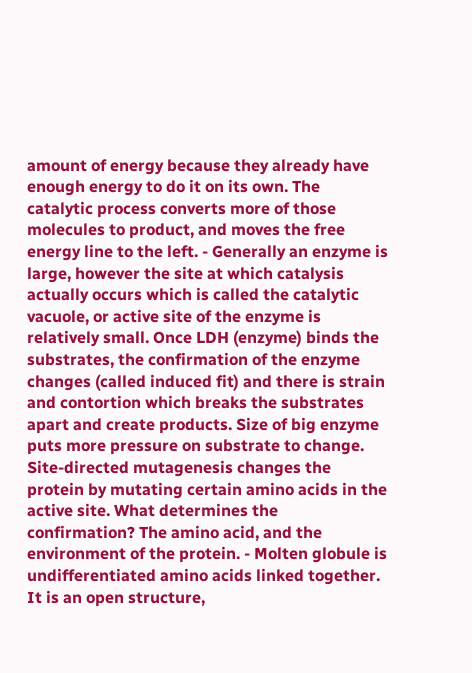amount of energy because they already have enough energy to do it on its own. The catalytic process converts more of those molecules to product, and moves the free energy line to the left. - Generally an enzyme is large, however the site at which catalysis actually occurs which is called the catalytic vacuole, or active site of the enzyme is relatively small. Once LDH (enzyme) binds the substrates, the confirmation of the enzyme changes (called induced fit) and there is strain and contortion which breaks the substrates apart and create products. Size of big enzyme puts more pressure on substrate to change. Site-directed mutagenesis changes the protein by mutating certain amino acids in the active site. What determines the confirmation? The amino acid, and the environment of the protein. - Molten globule is undifferentiated amino acids linked together. It is an open structure,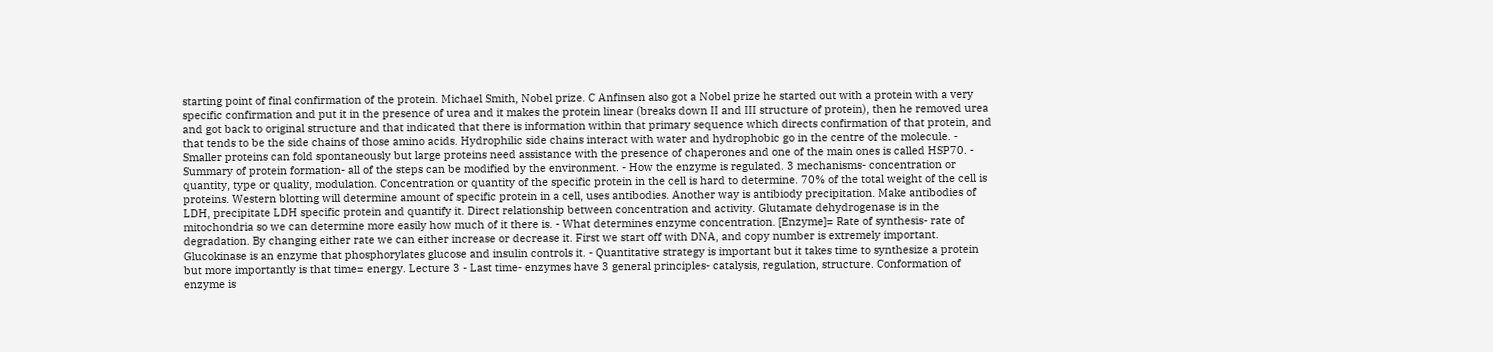starting point of final confirmation of the protein. Michael Smith, Nobel prize. C Anfinsen also got a Nobel prize he started out with a protein with a very specific confirmation and put it in the presence of urea and it makes the protein linear (breaks down II and III structure of protein), then he removed urea and got back to original structure and that indicated that there is information within that primary sequence which directs confirmation of that protein, and that tends to be the side chains of those amino acids. Hydrophilic side chains interact with water and hydrophobic go in the centre of the molecule. - Smaller proteins can fold spontaneously but large proteins need assistance with the presence of chaperones and one of the main ones is called HSP70. - Summary of protein formation- all of the steps can be modified by the environment. - How the enzyme is regulated. 3 mechanisms- concentration or quantity, type or quality, modulation. Concentration or quantity of the specific protein in the cell is hard to determine. 70% of the total weight of the cell is proteins. Western blotting will determine amount of specific protein in a cell, uses antibodies. Another way is antibiody precipitation. Make antibodies of LDH, precipitate LDH specific protein and quantify it. Direct relationship between concentration and activity. Glutamate dehydrogenase is in the mitochondria so we can determine more easily how much of it there is. - What determines enzyme concentration. [Enzyme]= Rate of synthesis- rate of degradation. By changing either rate we can either increase or decrease it. First we start off with DNA, and copy number is extremely important. Glucokinase is an enzyme that phosphorylates glucose and insulin controls it. - Quantitative strategy is important but it takes time to synthesize a protein but more importantly is that time= energy. Lecture 3 - Last time- enzymes have 3 general principles- catalysis, regulation, structure. Conformation of enzyme is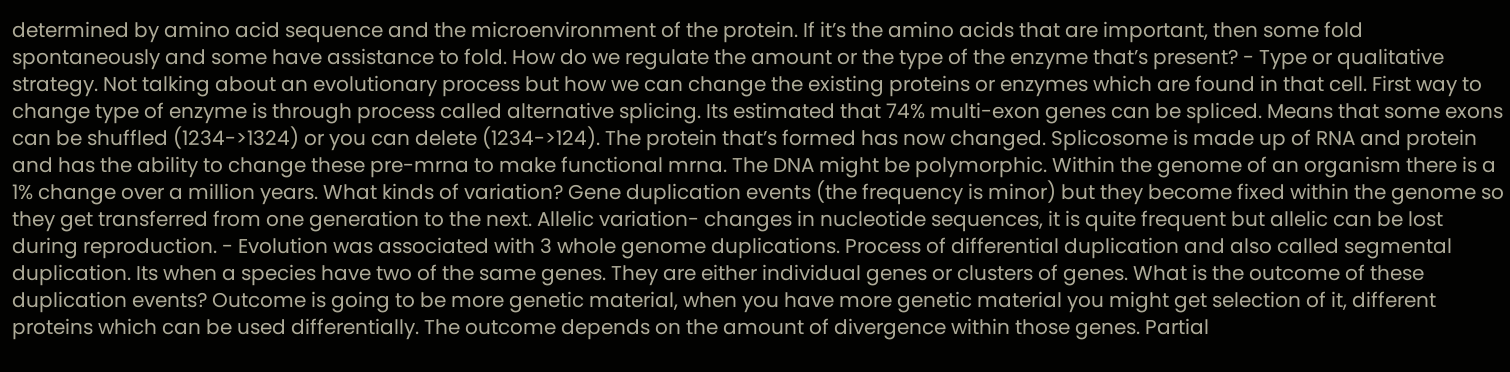determined by amino acid sequence and the microenvironment of the protein. If it’s the amino acids that are important, then some fold spontaneously and some have assistance to fold. How do we regulate the amount or the type of the enzyme that’s present? - Type or qualitative strategy. Not talking about an evolutionary process but how we can change the existing proteins or enzymes which are found in that cell. First way to change type of enzyme is through process called alternative splicing. Its estimated that 74% multi-exon genes can be spliced. Means that some exons can be shuffled (1234->1324) or you can delete (1234->124). The protein that’s formed has now changed. Splicosome is made up of RNA and protein and has the ability to change these pre-mrna to make functional mrna. The DNA might be polymorphic. Within the genome of an organism there is a 1% change over a million years. What kinds of variation? Gene duplication events (the frequency is minor) but they become fixed within the genome so they get transferred from one generation to the next. Allelic variation- changes in nucleotide sequences, it is quite frequent but allelic can be lost during reproduction. - Evolution was associated with 3 whole genome duplications. Process of differential duplication and also called segmental duplication. Its when a species have two of the same genes. They are either individual genes or clusters of genes. What is the outcome of these duplication events? Outcome is going to be more genetic material, when you have more genetic material you might get selection of it, different proteins which can be used differentially. The outcome depends on the amount of divergence within those genes. Partial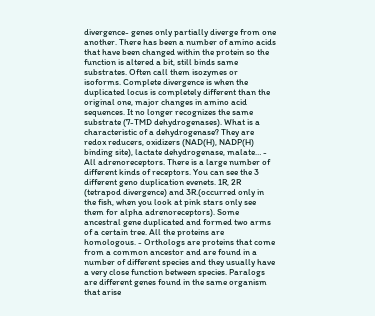divergence- genes only partially diverge from one another. There has been a number of amino acids that have been changed within the protein so the function is altered a bit, still binds same substrates. Often call them isozymes or isoforms. Complete divergence is when the duplicated locus is completely different than the original one, major changes in amino acid sequences. It no longer recognizes the same substrate (7-TMD dehydrogenases). What is a characteristic of a dehydrogenase? They are redox reducers, oxidizers (NAD(H), NADP(H) binding site), lactate dehydrogenase, malate… - All adrenoreceptors. There is a large number of different kinds of receptors. You can see the 3 different geno duplication evenets. 1R, 2R (tetrapod divergence) and 3R.(occurred only in the fish, when you look at pink stars only see them for alpha adrenoreceptors). Some ancestral gene duplicated and formed two arms of a certain tree. All the proteins are homologous. - Orthologs are proteins that come from a common ancestor and are found in a number of different species and they usually have a very close function between species. Paralogs are different genes found in the same organism that arise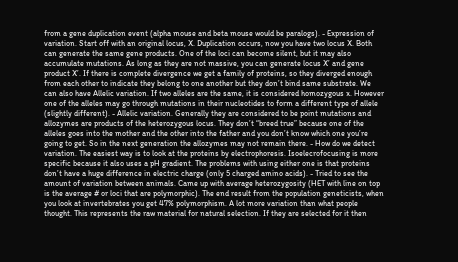from a gene duplication event (alpha mouse and beta mouse would be paralogs). - Expression of variation. Start off with an original locus, X. Duplication occurs, now you have two locus X. Both can generate the same gene products. One of the loci can become silent, but it may also accumulate mutations. As long as they are not massive, you can generate locus X’ and gene product X’. If there is complete divergence we get a family of proteins, so they diverged enough from each other to indicate they belong to one another but they don’t bind same substrate. We can also have Allelic variation. If two alleles are the same, it is considered homozygous x. However one of the alleles may go through mutations in their nucleotides to form a different type of allele (slightly different). - Allelic variation. Generally they are considered to be point mutations and allozymes are products of the heterozygous locus. They don’t “breed true” because one of the alleles goes into the mother and the other into the father and you don’t know which one you’re going to get. So in the next generation the allozymes may not remain there. - How do we detect variation. The easiest way is to look at the proteins by electrophoresis. Isoelecrofocusing is more specific because it also uses a pH gradient. The problems with using either one is that proteins don’t have a huge difference in electric charge (only 5 charged amino acids). - Tried to see the amount of variation between animals. Came up with average heterozygosity (HET with line on top is the average # or loci that are polymorphic). The end result from the population geneticists, when you look at invertebrates you get 47% polymorphism. A lot more variation than what people thought. This represents the raw material for natural selection. If they are selected for it then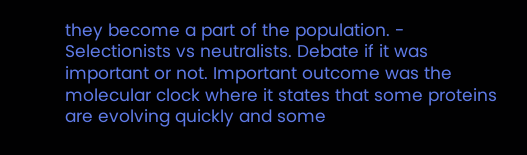they become a part of the population. - Selectionists vs neutralists. Debate if it was important or not. Important outcome was the molecular clock where it states that some proteins are evolving quickly and some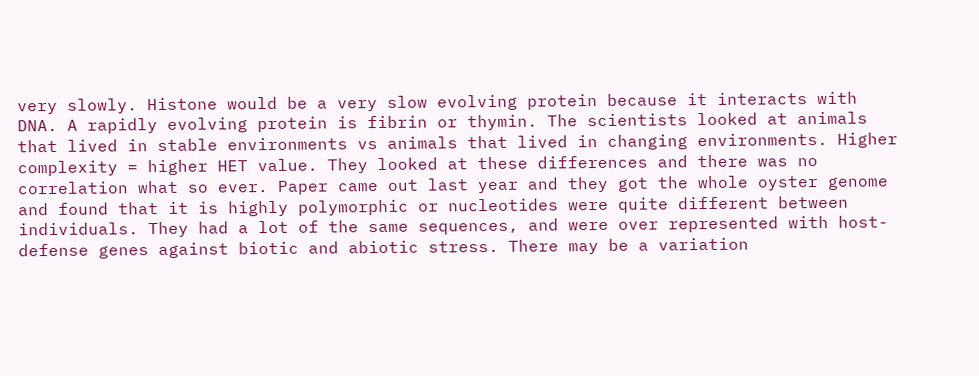very slowly. Histone would be a very slow evolving protein because it interacts with DNA. A rapidly evolving protein is fibrin or thymin. The scientists looked at animals that lived in stable environments vs animals that lived in changing environments. Higher complexity = higher HET value. They looked at these differences and there was no correlation what so ever. Paper came out last year and they got the whole oyster genome and found that it is highly polymorphic or nucleotides were quite different between individuals. They had a lot of the same sequences, and were over represented with host-defense genes against biotic and abiotic stress. There may be a variation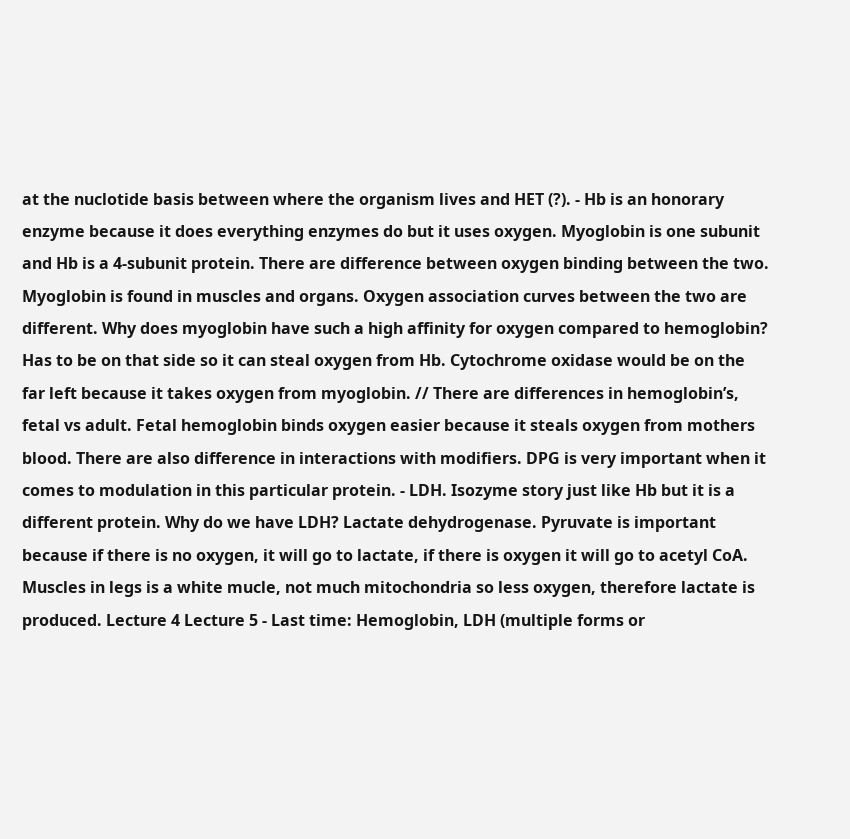at the nuclotide basis between where the organism lives and HET (?). - Hb is an honorary enzyme because it does everything enzymes do but it uses oxygen. Myoglobin is one subunit and Hb is a 4-subunit protein. There are difference between oxygen binding between the two. Myoglobin is found in muscles and organs. Oxygen association curves between the two are different. Why does myoglobin have such a high affinity for oxygen compared to hemoglobin? Has to be on that side so it can steal oxygen from Hb. Cytochrome oxidase would be on the far left because it takes oxygen from myoglobin. // There are differences in hemoglobin’s, fetal vs adult. Fetal hemoglobin binds oxygen easier because it steals oxygen from mothers blood. There are also difference in interactions with modifiers. DPG is very important when it comes to modulation in this particular protein. - LDH. Isozyme story just like Hb but it is a different protein. Why do we have LDH? Lactate dehydrogenase. Pyruvate is important because if there is no oxygen, it will go to lactate, if there is oxygen it will go to acetyl CoA. Muscles in legs is a white mucle, not much mitochondria so less oxygen, therefore lactate is produced. Lecture 4 Lecture 5 - Last time: Hemoglobin, LDH (multiple forms or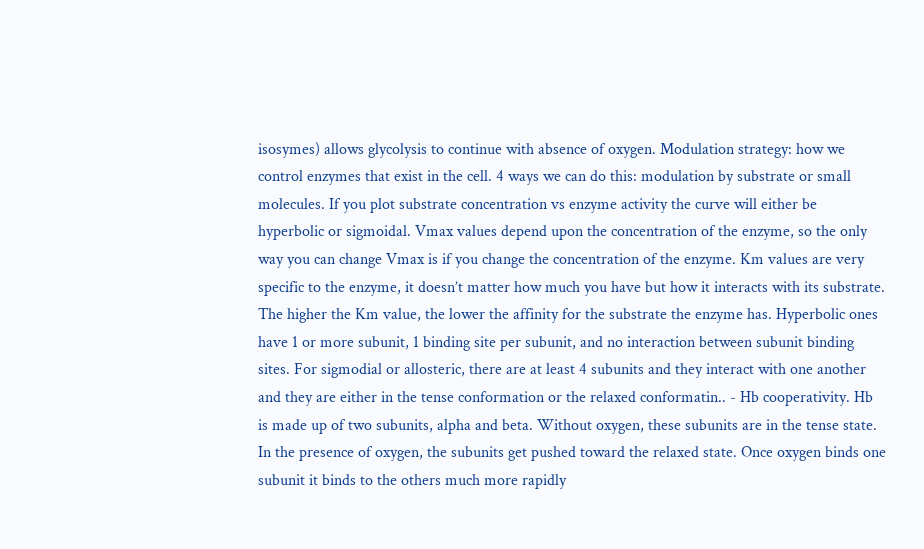isosymes) allows glycolysis to continue with absence of oxygen. Modulation strategy: how we control enzymes that exist in the cell. 4 ways we can do this: modulation by substrate or small molecules. If you plot substrate concentration vs enzyme activity the curve will either be hyperbolic or sigmoidal. Vmax values depend upon the concentration of the enzyme, so the only way you can change Vmax is if you change the concentration of the enzyme. Km values are very specific to the enzyme, it doesn’t matter how much you have but how it interacts with its substrate. The higher the Km value, the lower the affinity for the substrate the enzyme has. Hyperbolic ones have 1 or more subunit, 1 binding site per subunit, and no interaction between subunit binding sites. For sigmodial or allosteric, there are at least 4 subunits and they interact with one another and they are either in the tense conformation or the relaxed conformatin.. - Hb cooperativity. Hb is made up of two subunits, alpha and beta. Without oxygen, these subunits are in the tense state. In the presence of oxygen, the subunits get pushed toward the relaxed state. Once oxygen binds one subunit it binds to the others much more rapidly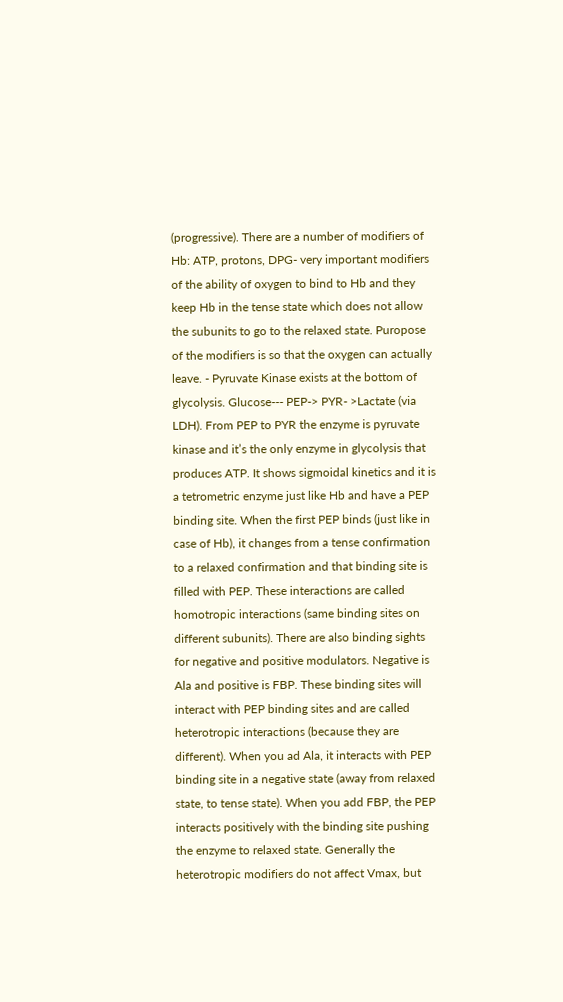(progressive). There are a number of modifiers of Hb: ATP, protons, DPG- very important modifiers of the ability of oxygen to bind to Hb and they keep Hb in the tense state which does not allow the subunits to go to the relaxed state. Puropose of the modifiers is so that the oxygen can actually leave. - Pyruvate Kinase exists at the bottom of glycolysis. Glucose--- PEP-> PYR- >Lactate (via LDH). From PEP to PYR the enzyme is pyruvate kinase and it’s the only enzyme in glycolysis that produces ATP. It shows sigmoidal kinetics and it is a tetrometric enzyme just like Hb and have a PEP binding site. When the first PEP binds (just like in case of Hb), it changes from a tense confirmation to a relaxed confirmation and that binding site is filled with PEP. These interactions are called homotropic interactions (same binding sites on different subunits). There are also binding sights for negative and positive modulators. Negative is Ala and positive is FBP. These binding sites will interact with PEP binding sites and are called heterotropic interactions (because they are different). When you ad Ala, it interacts with PEP binding site in a negative state (away from relaxed state, to tense state). When you add FBP, the PEP interacts positively with the binding site pushing the enzyme to relaxed state. Generally the heterotropic modifiers do not affect Vmax, but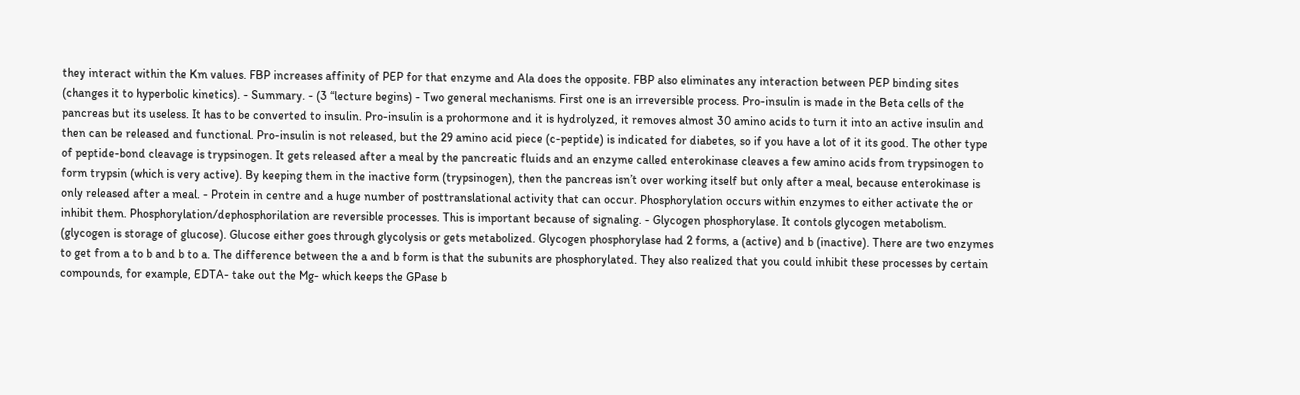they interact within the Km values. FBP increases affinity of PEP for that enzyme and Ala does the opposite. FBP also eliminates any interaction between PEP binding sites (changes it to hyperbolic kinetics). - Summary. - (3 “lecture begins) - Two general mechanisms. First one is an irreversible process. Pro-insulin is made in the Beta cells of the pancreas but its useless. It has to be converted to insulin. Pro-insulin is a prohormone and it is hydrolyzed, it removes almost 30 amino acids to turn it into an active insulin and then can be released and functional. Pro-insulin is not released, but the 29 amino acid piece (c-peptide) is indicated for diabetes, so if you have a lot of it its good. The other type of peptide-bond cleavage is trypsinogen. It gets released after a meal by the pancreatic fluids and an enzyme called enterokinase cleaves a few amino acids from trypsinogen to form trypsin (which is very active). By keeping them in the inactive form (trypsinogen), then the pancreas isn’t over working itself but only after a meal, because enterokinase is only released after a meal. - Protein in centre and a huge number of posttranslational activity that can occur. Phosphorylation occurs within enzymes to either activate the or inhibit them. Phosphorylation/dephosphorilation are reversible processes. This is important because of signaling. - Glycogen phosphorylase. It contols glycogen metabolism. (glycogen is storage of glucose). Glucose either goes through glycolysis or gets metabolized. Glycogen phosphorylase had 2 forms, a (active) and b (inactive). There are two enzymes to get from a to b and b to a. The difference between the a and b form is that the subunits are phosphorylated. They also realized that you could inhibit these processes by certain compounds, for example, EDTA- take out the Mg- which keeps the GPase b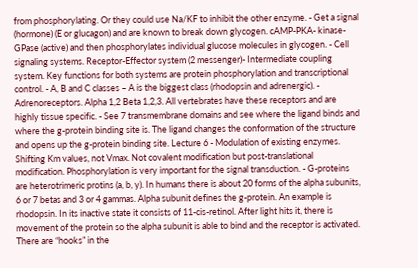from phosphorylating. Or they could use Na/KF to inhibit the other enzyme. - Get a signal (hormone) (E or glucagon) and are known to break down glycogen. cAMP-PKA- kinase- GPase (active) and then phosphorylates individual glucose molecules in glycogen. - Cell signaling systems. Receptor-Effector system (2 messenger)- Intermediate coupling system. Key functions for both systems are protein phosphorylation and transcriptional control. - A, B and C classes – A is the biggest class (rhodopsin and adrenergic). - Adrenoreceptors. Alpha 1,2 Beta 1,2,3. All vertebrates have these receptors and are highly tissue specific. - See 7 transmembrane domains and see where the ligand binds and where the g-protein binding site is. The ligand changes the conformation of the structure and opens up the g-protein binding site. Lecture 6 - Modulation of existing enzymes. Shifting Km values, not Vmax. Not covalent modification but post-translational modification. Phosphorylation is very important for the signal transduction. - G-proteins are heterotrimeric protins (a, b, y). In humans there is about 20 forms of the alpha subunits, 6 or 7 betas and 3 or 4 gammas. Alpha subunit defines the g-protein. An example is rhodopsin. In its inactive state it consists of 11-cis-retinol. After light hits it, there is movement of the protein so the alpha subunit is able to bind and the receptor is activated. There are “hooks” in the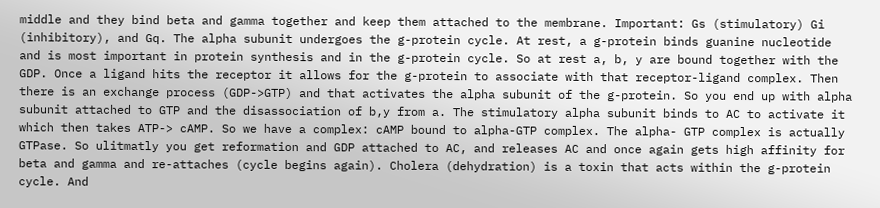middle and they bind beta and gamma together and keep them attached to the membrane. Important: Gs (stimulatory) Gi (inhibitory), and Gq. The alpha subunit undergoes the g-protein cycle. At rest, a g-protein binds guanine nucleotide and is most important in protein synthesis and in the g-protein cycle. So at rest a, b, y are bound together with the GDP. Once a ligand hits the receptor it allows for the g-protein to associate with that receptor-ligand complex. Then there is an exchange process (GDP->GTP) and that activates the alpha subunit of the g-protein. So you end up with alpha subunit attached to GTP and the disassociation of b,y from a. The stimulatory alpha subunit binds to AC to activate it which then takes ATP-> cAMP. So we have a complex: cAMP bound to alpha-GTP complex. The alpha- GTP complex is actually GTPase. So ulitmatly you get reformation and GDP attached to AC, and releases AC and once again gets high affinity for beta and gamma and re-attaches (cycle begins again). Cholera (dehydration) is a toxin that acts within the g-protein cycle. And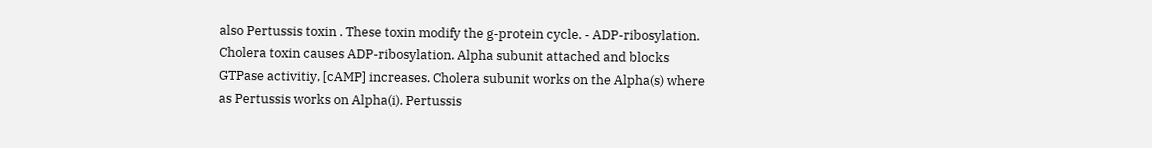also Pertussis toxin . These toxin modify the g-protein cycle. - ADP-ribosylation. Cholera toxin causes ADP-ribosylation. Alpha subunit attached and blocks GTPase activitiy, [cAMP] increases. Cholera subunit works on the Alpha(s) where as Pertussis works on Alpha(i). Pertussis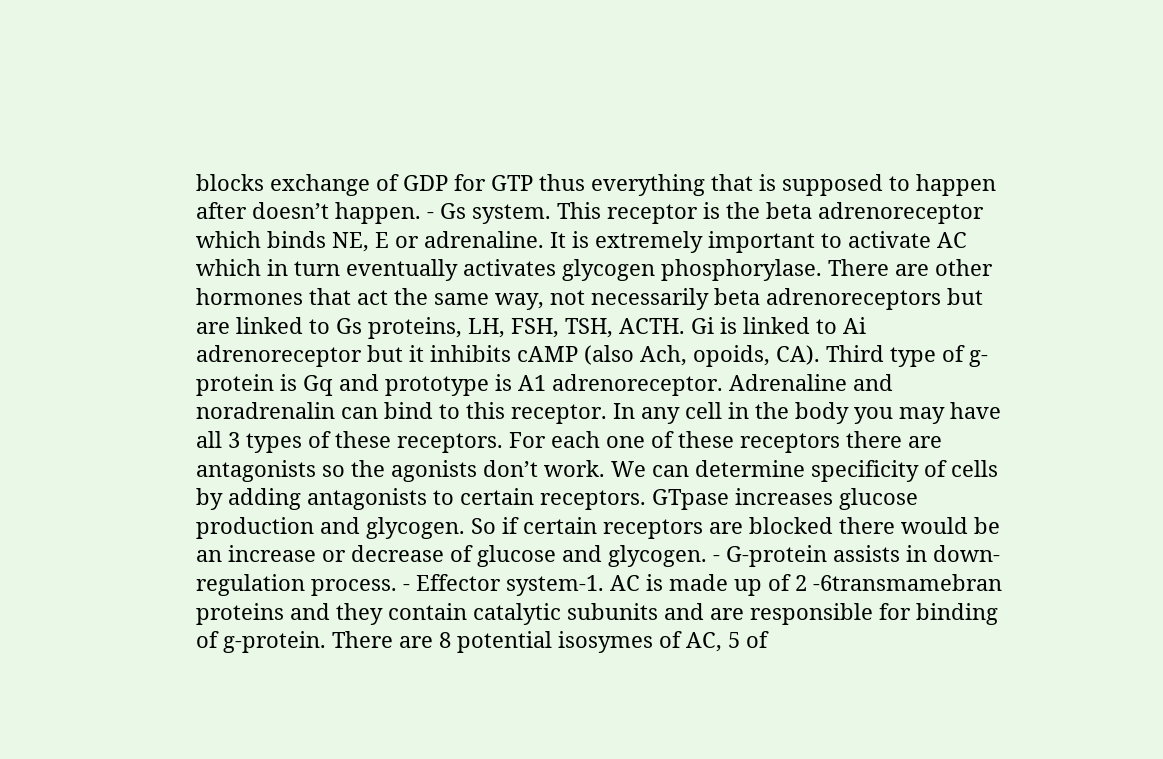blocks exchange of GDP for GTP thus everything that is supposed to happen after doesn’t happen. - Gs system. This receptor is the beta adrenoreceptor which binds NE, E or adrenaline. It is extremely important to activate AC which in turn eventually activates glycogen phosphorylase. There are other hormones that act the same way, not necessarily beta adrenoreceptors but are linked to Gs proteins, LH, FSH, TSH, ACTH. Gi is linked to Ai adrenoreceptor but it inhibits cAMP (also Ach, opoids, CA). Third type of g-protein is Gq and prototype is A1 adrenoreceptor. Adrenaline and noradrenalin can bind to this receptor. In any cell in the body you may have all 3 types of these receptors. For each one of these receptors there are antagonists so the agonists don’t work. We can determine specificity of cells by adding antagonists to certain receptors. GTpase increases glucose production and glycogen. So if certain receptors are blocked there would be an increase or decrease of glucose and glycogen. - G-protein assists in down-regulation process. - Effector system-1. AC is made up of 2 -6transmamebran proteins and they contain catalytic subunits and are responsible for binding of g-protein. There are 8 potential isosymes of AC, 5 of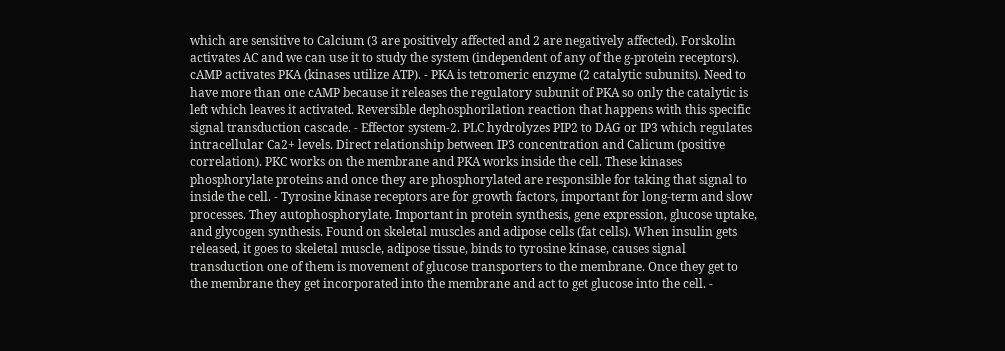which are sensitive to Calcium (3 are positively affected and 2 are negatively affected). Forskolin activates AC and we can use it to study the system (independent of any of the g-protein receptors). cAMP activates PKA (kinases utilize ATP). - PKA is tetromeric enzyme (2 catalytic subunits). Need to have more than one cAMP because it releases the regulatory subunit of PKA so only the catalytic is left which leaves it activated. Reversible dephosphorilation reaction that happens with this specific signal transduction cascade. - Effector system-2. PLC hydrolyzes PIP2 to DAG or IP3 which regulates intracellular Ca2+ levels. Direct relationship between IP3 concentration and Calicum (positive correlation). PKC works on the membrane and PKA works inside the cell. These kinases phosphorylate proteins and once they are phosphorylated are responsible for taking that signal to inside the cell. - Tyrosine kinase receptors are for growth factors, important for long-term and slow processes. They autophosphorylate. Important in protein synthesis, gene expression, glucose uptake, and glycogen synthesis. Found on skeletal muscles and adipose cells (fat cells). When insulin gets released, it goes to skeletal muscle, adipose tissue, binds to tyrosine kinase, causes signal transduction one of them is movement of glucose transporters to the membrane. Once they get to the membrane they get incorporated into the membrane and act to get glucose into the cell. -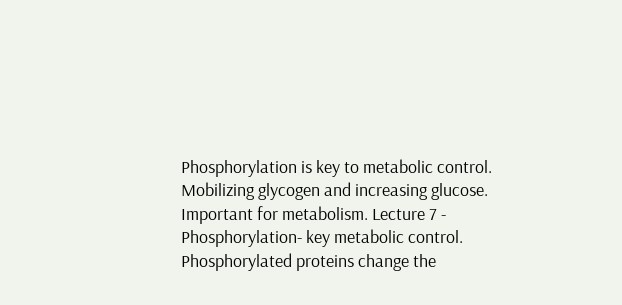Phosphorylation is key to metabolic control. Mobilizing glycogen and increasing glucose. Important for metabolism. Lecture 7 - Phosphorylation- key metabolic control. Phosphorylated proteins change the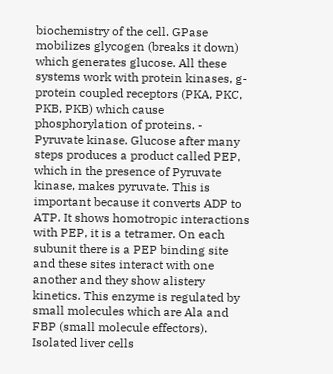biochemistry of the cell. GPase mobilizes glycogen (breaks it down) which generates glucose. All these systems work with protein kinases, g-protein coupled receptors (PKA, PKC, PKB, PKB) which cause phosphorylation of proteins. - Pyruvate kinase. Glucose after many steps produces a product called PEP, which in the presence of Pyruvate kinase, makes pyruvate. This is important because it converts ADP to ATP. It shows homotropic interactions with PEP, it is a tetramer. On each subunit there is a PEP binding site and these sites interact with one another and they show alistery kinetics. This enzyme is regulated by small molecules which are Ala and FBP (small molecule effectors). Isolated liver cells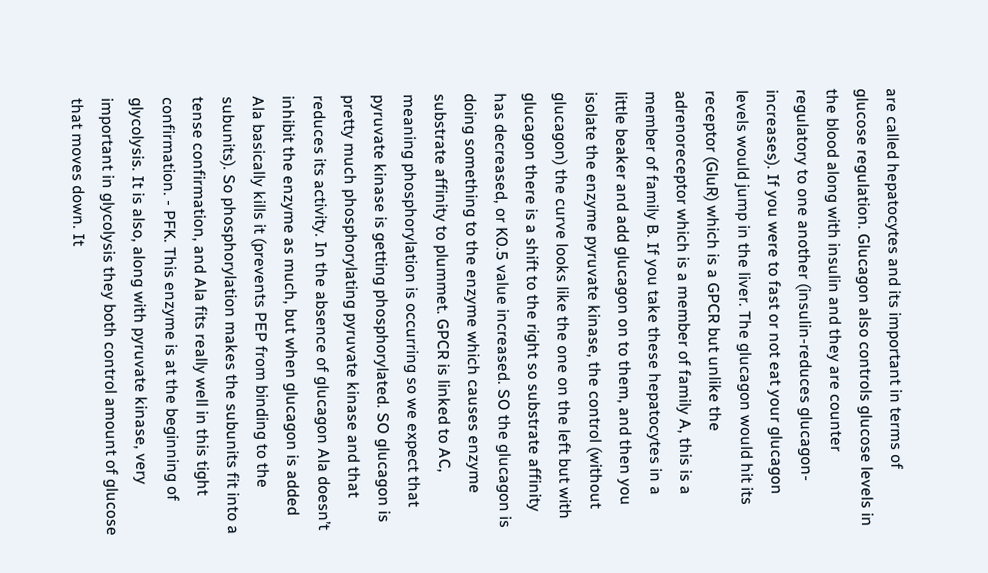are called hepatocytes and its important in terms of glucose regulation. Glucagon also controls glucose levels in the blood along with insulin and they are counter regulatory to one another (insulin-reduces glucagon-increases). If you were to fast or not eat your glucagon levels would jump in the liver. The glucagon would hit its receptor (GluR) which is a GPCR but unlike the adrenoreceptor which is a member of family A, this is a member of family B. If you take these hepatocytes in a little beaker and add glucagon on to them, and then you isolate the enzyme pyruvate kinase, the control (without glucagon) the curve looks like the one on the left but with glucagon there is a shift to the right so substrate affinity has decreased, or K0.5 value increased. SO the glucagon is doing something to the enzyme which causes enzyme substrate affinity to plummet. GPCR is linked to AC, meaning phosphorylation is occurring so we expect that pyruvate kinase is getting phosphorylated. SO glucagon is pretty much phosphorylating pyruvate kinase and that reduces its activity. In the absence of glucagon Ala doesn’t inhibit the enzyme as much, but when glucagon is added Ala basically kills it (prevents PEP from binding to the subunits). So phosphorylation makes the subunits fit into a tense confirmation, and Ala fits really well in this tight confirmation. - PFK. This enzyme is at the beginning of glycolysis. It is also, along with pyruvate kinase, very important in glycolysis they both control amount of glucose that moves down. It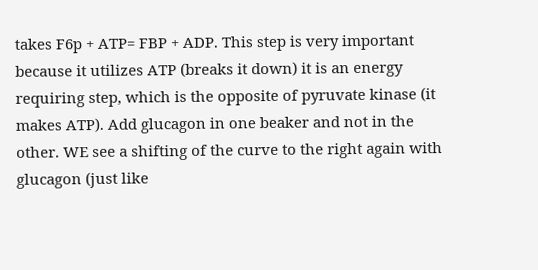takes F6p + ATP= FBP + ADP. This step is very important because it utilizes ATP (breaks it down) it is an energy requiring step, which is the opposite of pyruvate kinase (it makes ATP). Add glucagon in one beaker and not in the other. WE see a shifting of the curve to the right again with glucagon (just like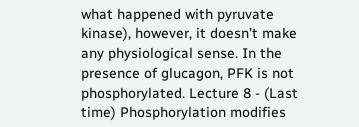what happened with pyruvate kinase), however, it doesn’t make any physiological sense. In the presence of glucagon, PFK is not phosphorylated. Lecture 8 - (Last time) Phosphorylation modifies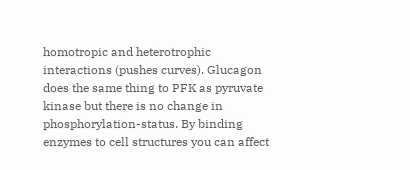homotropic and heterotrophic interactions (pushes curves). Glucagon does the same thing to PFK as pyruvate kinase but there is no change in phosphorylation-status. By binding enzymes to cell structures you can affect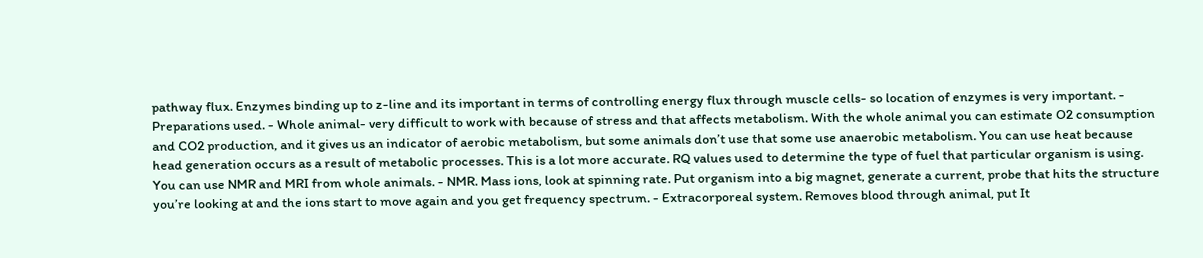pathway flux. Enzymes binding up to z-line and its important in terms of controlling energy flux through muscle cells- so location of enzymes is very important. - Preparations used. - Whole animal- very difficult to work with because of stress and that affects metabolism. With the whole animal you can estimate O2 consumption and CO2 production, and it gives us an indicator of aerobic metabolism, but some animals don’t use that some use anaerobic metabolism. You can use heat because head generation occurs as a result of metabolic processes. This is a lot more accurate. RQ values used to determine the type of fuel that particular organism is using. You can use NMR and MRI from whole animals. - NMR. Mass ions, look at spinning rate. Put organism into a big magnet, generate a current, probe that hits the structure you’re looking at and the ions start to move again and you get frequency spectrum. - Extracorporeal system. Removes blood through animal, put It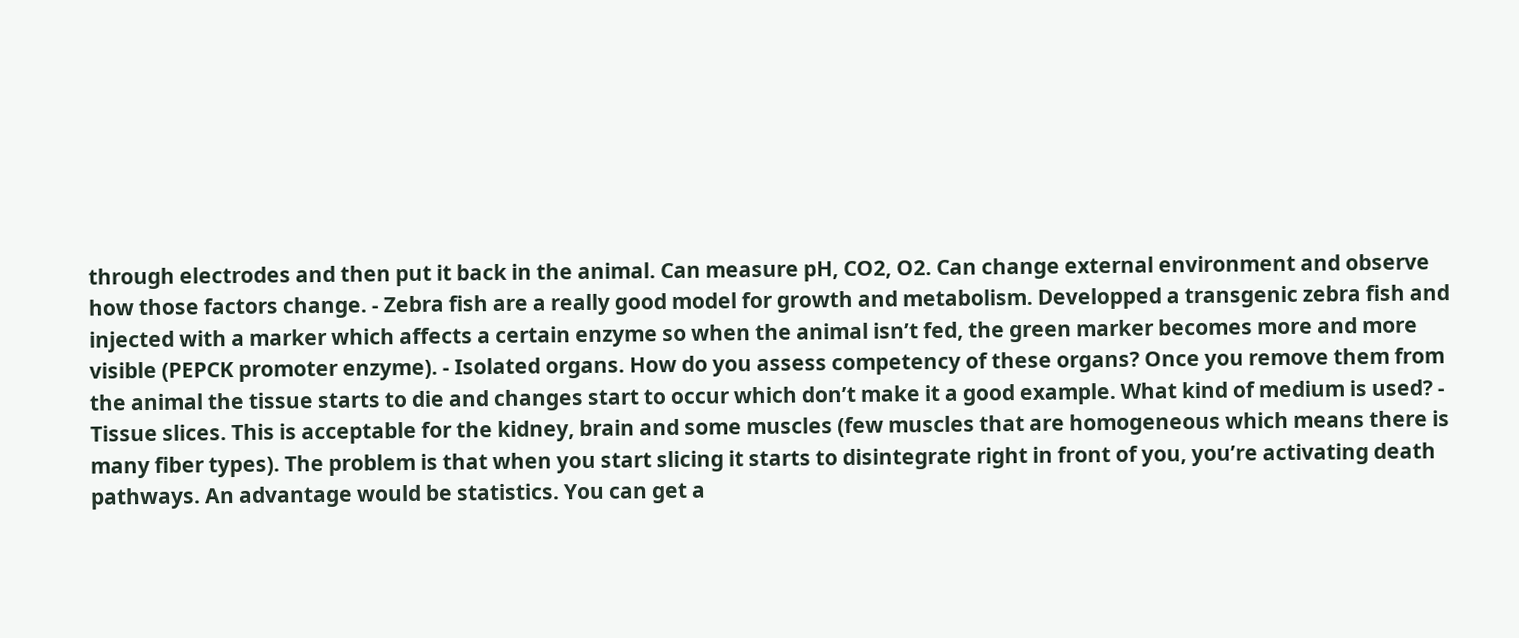through electrodes and then put it back in the animal. Can measure pH, CO2, O2. Can change external environment and observe how those factors change. - Zebra fish are a really good model for growth and metabolism. Developped a transgenic zebra fish and injected with a marker which affects a certain enzyme so when the animal isn’t fed, the green marker becomes more and more visible (PEPCK promoter enzyme). - Isolated organs. How do you assess competency of these organs? Once you remove them from the animal the tissue starts to die and changes start to occur which don’t make it a good example. What kind of medium is used? - Tissue slices. This is acceptable for the kidney, brain and some muscles (few muscles that are homogeneous which means there is many fiber types). The problem is that when you start slicing it starts to disintegrate right in front of you, you’re activating death pathways. An advantage would be statistics. You can get a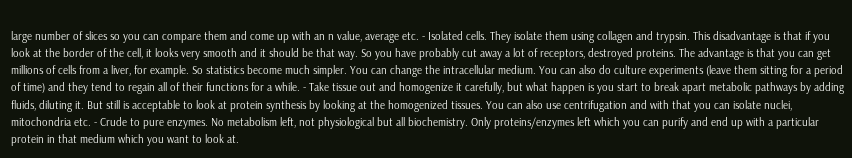large number of slices so you can compare them and come up with an n value, average etc. - Isolated cells. They isolate them using collagen and trypsin. This disadvantage is that if you look at the border of the cell, it looks very smooth and it should be that way. So you have probably cut away a lot of receptors, destroyed proteins. The advantage is that you can get millions of cells from a liver, for example. So statistics become much simpler. You can change the intracellular medium. You can also do culture experiments (leave them sitting for a period of time) and they tend to regain all of their functions for a while. - Take tissue out and homogenize it carefully, but what happen is you start to break apart metabolic pathways by adding fluids, diluting it. But still is acceptable to look at protein synthesis by looking at the homogenized tissues. You can also use centrifugation and with that you can isolate nuclei, mitochondria etc. - Crude to pure enzymes. No metabolism left, not physiological but all biochemistry. Only proteins/enzymes left which you can purify and end up with a particular protein in that medium which you want to look at.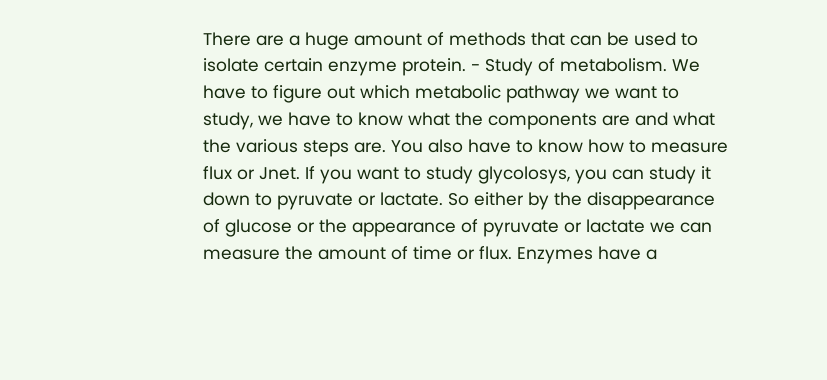There are a huge amount of methods that can be used to isolate certain enzyme protein. - Study of metabolism. We have to figure out which metabolic pathway we want to study, we have to know what the components are and what the various steps are. You also have to know how to measure flux or Jnet. If you want to study glycolosys, you can study it down to pyruvate or lactate. So either by the disappearance of glucose or the appearance of pyruvate or lactate we can measure the amount of time or flux. Enzymes have a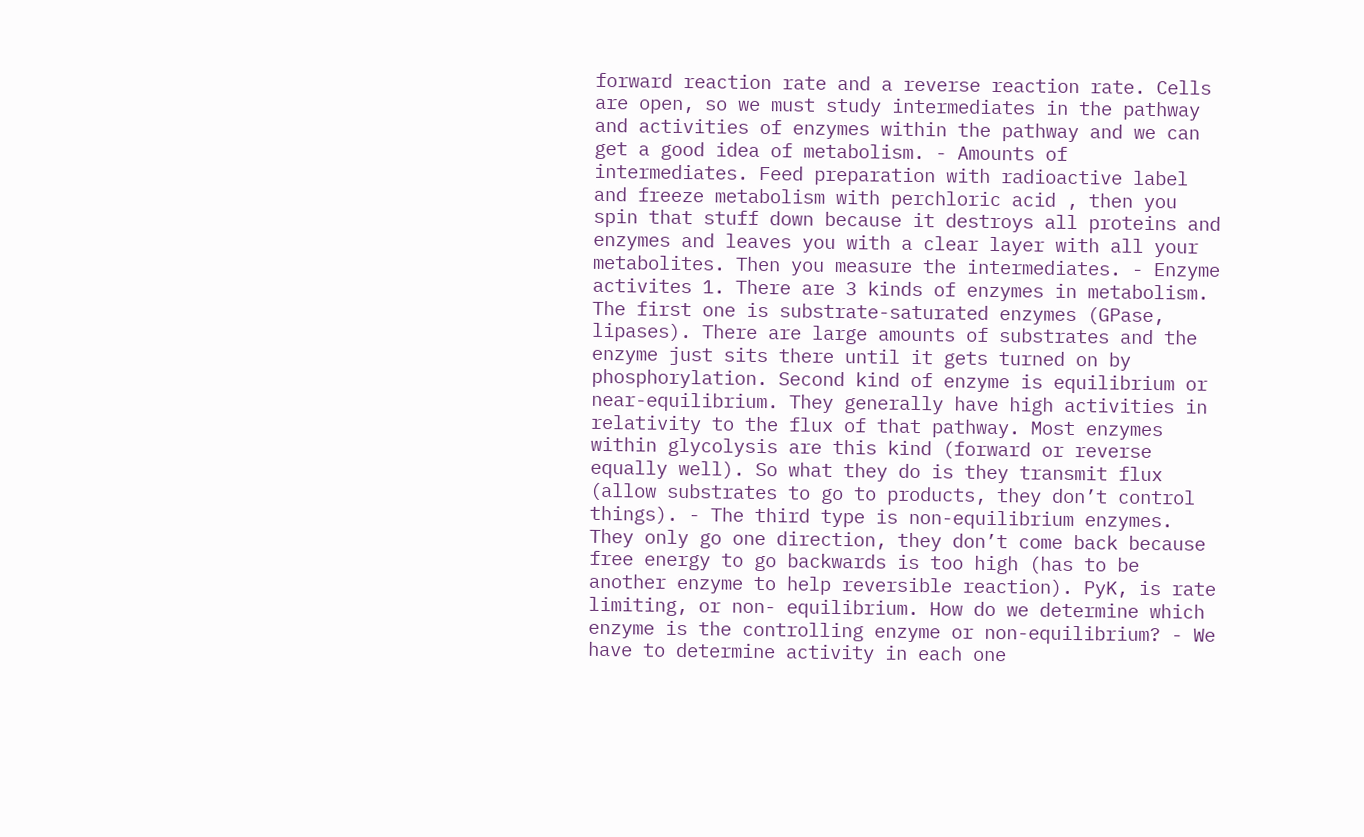forward reaction rate and a reverse reaction rate. Cells are open, so we must study intermediates in the pathway and activities of enzymes within the pathway and we can get a good idea of metabolism. - Amounts of intermediates. Feed preparation with radioactive label and freeze metabolism with perchloric acid , then you spin that stuff down because it destroys all proteins and enzymes and leaves you with a clear layer with all your metabolites. Then you measure the intermediates. - Enzyme activites 1. There are 3 kinds of enzymes in metabolism. The first one is substrate-saturated enzymes (GPase, lipases). There are large amounts of substrates and the enzyme just sits there until it gets turned on by phosphorylation. Second kind of enzyme is equilibrium or near-equilibrium. They generally have high activities in relativity to the flux of that pathway. Most enzymes within glycolysis are this kind (forward or reverse equally well). So what they do is they transmit flux (allow substrates to go to products, they don’t control things). - The third type is non-equilibrium enzymes. They only go one direction, they don’t come back because free energy to go backwards is too high (has to be another enzyme to help reversible reaction). PyK, is rate limiting, or non- equilibrium. How do we determine which enzyme is the controlling enzyme or non-equilibrium? - We have to determine activity in each one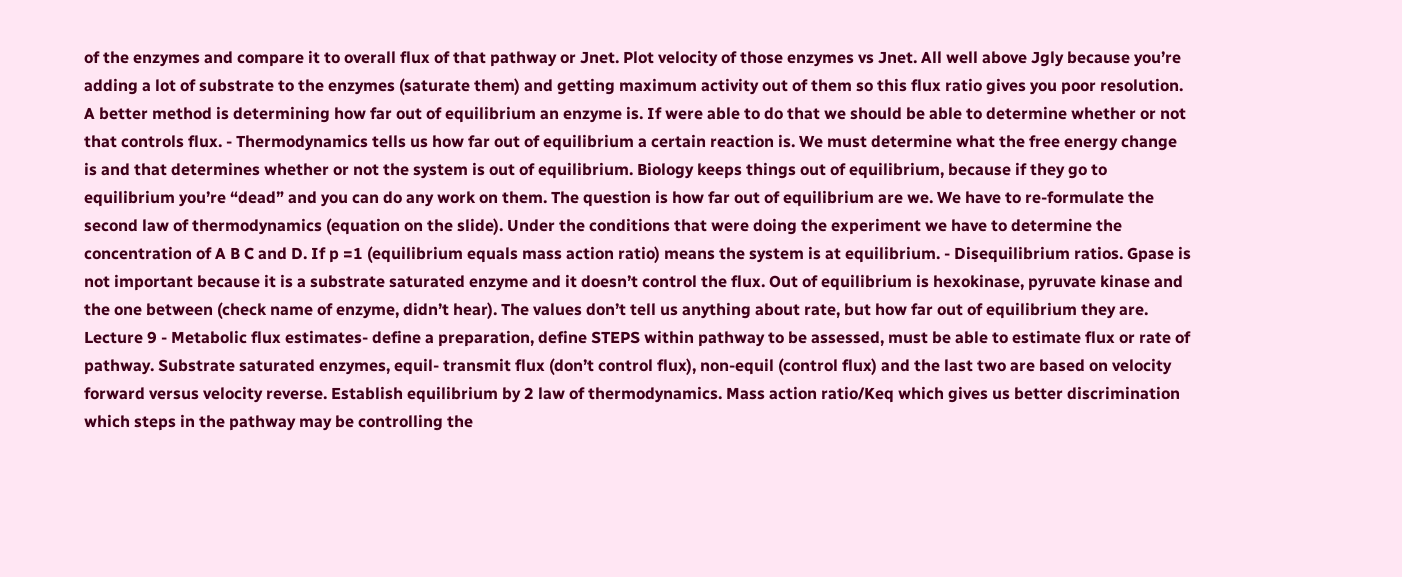of the enzymes and compare it to overall flux of that pathway or Jnet. Plot velocity of those enzymes vs Jnet. All well above Jgly because you’re adding a lot of substrate to the enzymes (saturate them) and getting maximum activity out of them so this flux ratio gives you poor resolution. A better method is determining how far out of equilibrium an enzyme is. If were able to do that we should be able to determine whether or not that controls flux. - Thermodynamics tells us how far out of equilibrium a certain reaction is. We must determine what the free energy change is and that determines whether or not the system is out of equilibrium. Biology keeps things out of equilibrium, because if they go to equilibrium you’re “dead” and you can do any work on them. The question is how far out of equilibrium are we. We have to re-formulate the second law of thermodynamics (equation on the slide). Under the conditions that were doing the experiment we have to determine the concentration of A B C and D. If p =1 (equilibrium equals mass action ratio) means the system is at equilibrium. - Disequilibrium ratios. Gpase is not important because it is a substrate saturated enzyme and it doesn’t control the flux. Out of equilibrium is hexokinase, pyruvate kinase and the one between (check name of enzyme, didn’t hear). The values don’t tell us anything about rate, but how far out of equilibrium they are. Lecture 9 - Metabolic flux estimates- define a preparation, define STEPS within pathway to be assessed, must be able to estimate flux or rate of pathway. Substrate saturated enzymes, equil- transmit flux (don’t control flux), non-equil (control flux) and the last two are based on velocity forward versus velocity reverse. Establish equilibrium by 2 law of thermodynamics. Mass action ratio/Keq which gives us better discrimination which steps in the pathway may be controlling the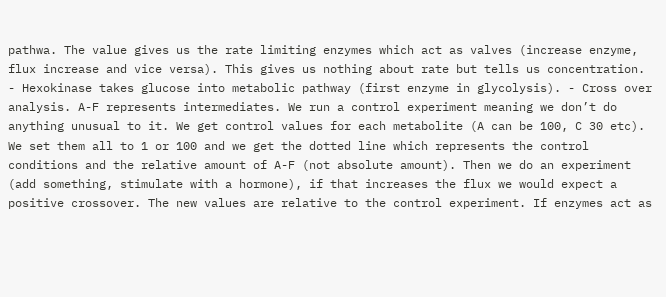pathwa. The value gives us the rate limiting enzymes which act as valves (increase enzyme, flux increase and vice versa). This gives us nothing about rate but tells us concentration. - Hexokinase takes glucose into metabolic pathway (first enzyme in glycolysis). - Cross over analysis. A-F represents intermediates. We run a control experiment meaning we don’t do anything unusual to it. We get control values for each metabolite (A can be 100, C 30 etc). We set them all to 1 or 100 and we get the dotted line which represents the control conditions and the relative amount of A-F (not absolute amount). Then we do an experiment (add something, stimulate with a hormone), if that increases the flux we would expect a positive crossover. The new values are relative to the control experiment. If enzymes act as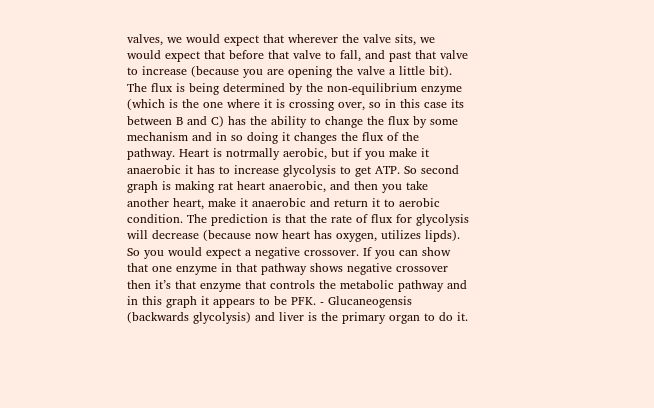valves, we would expect that wherever the valve sits, we would expect that before that valve to fall, and past that valve to increase (because you are opening the valve a little bit). The flux is being determined by the non-equilibrium enzyme (which is the one where it is crossing over, so in this case its between B and C) has the ability to change the flux by some mechanism and in so doing it changes the flux of the pathway. Heart is notrmally aerobic, but if you make it anaerobic it has to increase glycolysis to get ATP. So second graph is making rat heart anaerobic, and then you take another heart, make it anaerobic and return it to aerobic condition. The prediction is that the rate of flux for glycolysis will decrease (because now heart has oxygen, utilizes lipds). So you would expect a negative crossover. If you can show that one enzyme in that pathway shows negative crossover then it’s that enzyme that controls the metabolic pathway and in this graph it appears to be PFK. - Glucaneogensis (backwards glycolysis) and liver is the primary organ to do it.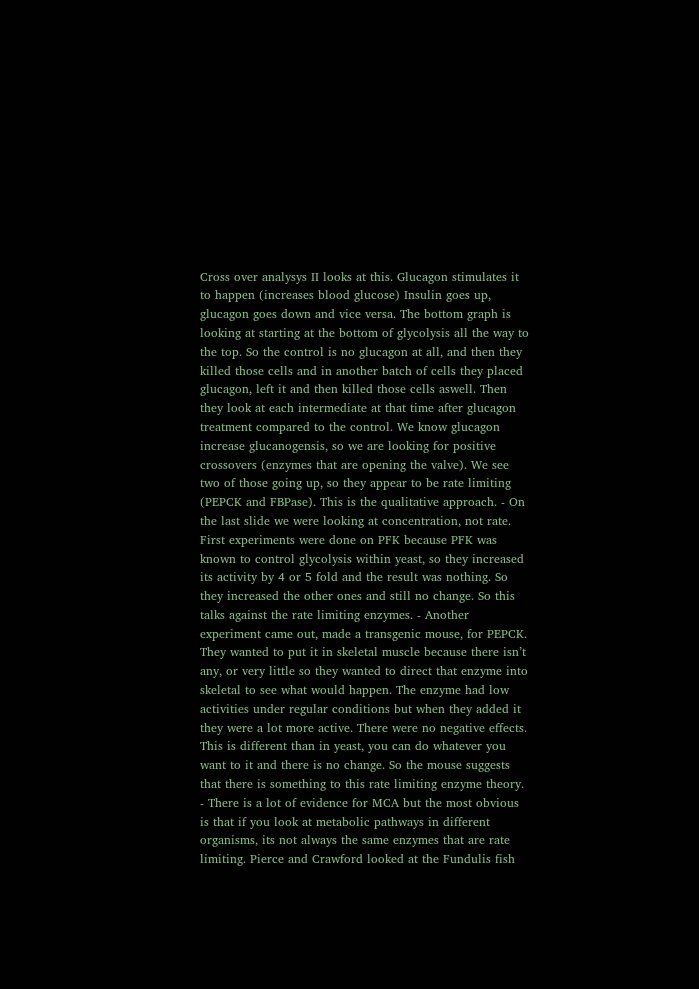Cross over analysys II looks at this. Glucagon stimulates it to happen (increases blood glucose) Insulin goes up, glucagon goes down and vice versa. The bottom graph is looking at starting at the bottom of glycolysis all the way to the top. So the control is no glucagon at all, and then they killed those cells and in another batch of cells they placed glucagon, left it and then killed those cells aswell. Then they look at each intermediate at that time after glucagon treatment compared to the control. We know glucagon increase glucanogensis, so we are looking for positive crossovers (enzymes that are opening the valve). We see two of those going up, so they appear to be rate limiting (PEPCK and FBPase). This is the qualitative approach. - On the last slide we were looking at concentration, not rate. First experiments were done on PFK because PFK was known to control glycolysis within yeast, so they increased its activity by 4 or 5 fold and the result was nothing. So they increased the other ones and still no change. So this talks against the rate limiting enzymes. - Another experiment came out, made a transgenic mouse, for PEPCK. They wanted to put it in skeletal muscle because there isn’t any, or very little so they wanted to direct that enzyme into skeletal to see what would happen. The enzyme had low activities under regular conditions but when they added it they were a lot more active. There were no negative effects. This is different than in yeast, you can do whatever you want to it and there is no change. So the mouse suggests that there is something to this rate limiting enzyme theory. - There is a lot of evidence for MCA but the most obvious is that if you look at metabolic pathways in different organisms, its not always the same enzymes that are rate limiting. Pierce and Crawford looked at the Fundulis fish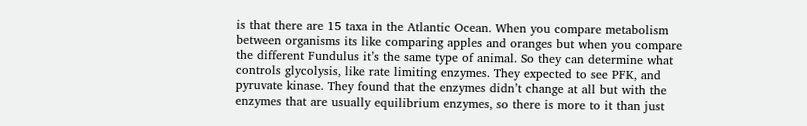is that there are 15 taxa in the Atlantic Ocean. When you compare metabolism between organisms its like comparing apples and oranges but when you compare the different Fundulus it’s the same type of animal. So they can determine what controls glycolysis, like rate limiting enzymes. They expected to see PFK, and pyruvate kinase. They found that the enzymes didn’t change at all but with the enzymes that are usually equilibrium enzymes, so there is more to it than just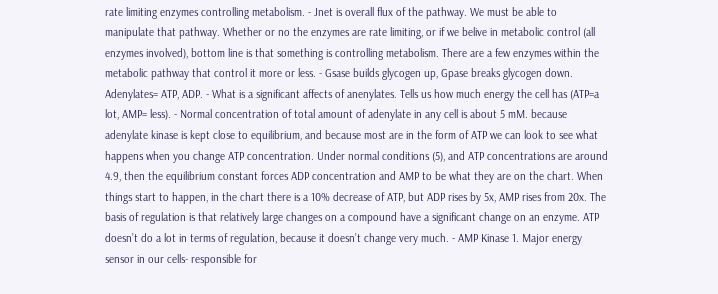rate limiting enzymes controlling metabolism. - Jnet is overall flux of the pathway. We must be able to manipulate that pathway. Whether or no the enzymes are rate limiting, or if we belive in metabolic control (all enzymes involved), bottom line is that something is controlling metabolism. There are a few enzymes within the metabolic pathway that control it more or less. - Gsase builds glycogen up, Gpase breaks glycogen down. Adenylates= ATP, ADP. - What is a significant affects of anenylates. Tells us how much energy the cell has (ATP=a lot, AMP= less). - Normal concentration of total amount of adenylate in any cell is about 5 mM. because adenylate kinase is kept close to equilibrium, and because most are in the form of ATP we can look to see what happens when you change ATP concentration. Under normal conditions (5), and ATP concentrations are around 4.9, then the equilibrium constant forces ADP concentration and AMP to be what they are on the chart. When things start to happen, in the chart there is a 10% decrease of ATP, but ADP rises by 5x, AMP rises from 20x. The basis of regulation is that relatively large changes on a compound have a significant change on an enzyme. ATP doesn’t do a lot in terms of regulation, because it doesn’t change very much. - AMP Kinase 1. Major energy sensor in our cells- responsible for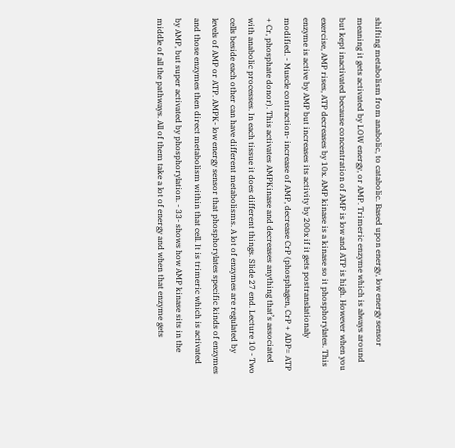shifting metabolism from anabolic, to catabolic. Based upon energy, low energy sensor meaning it gets activated by LOW energy, or AMP. Trimeric enzyme which is always around but kept inactivated because concentration of AMP is low and ATP is high. However when you exercise, AMP rises, ATP decreases by 10x. AMP kinase is a kinase so it phosphorylates. This enzyme is active by AMP but increases its activity by 200x if it gets postranslationaly modified. - Muscle contraction- increase of AMP, decrease CrP (phosphagen, CrP + ADP= ATP + Cr, phosphate donor). This activates AMPKinase and decreases anything that’s associated with anabolic processes. In each tissue it does different things. Slide 27 end. Lecture 10 - Two cells beside each other can have different metabolisms. A lot of enzymes are regulated by levels of AMP or ATP. AMPK- low energy sensor that phosphorylates specific kinds of enzymes and those enzymes then direct metabolism within that cell. It is trimeric which is activated by AMP, but super activated by phosphorylation. - 33- shows how AMP kinase sits in the middle of all the pathways. All of them take a lot of energy and when that enzyme gets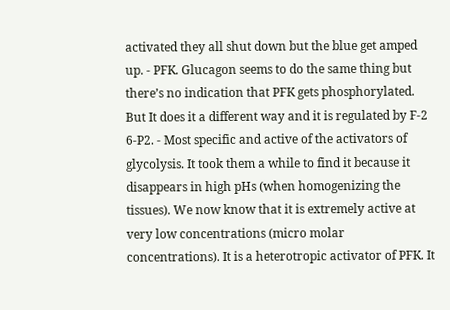activated they all shut down but the blue get amped up. - PFK. Glucagon seems to do the same thing but there’s no indication that PFK gets phosphorylated. But It does it a different way and it is regulated by F-2 6-P2. - Most specific and active of the activators of glycolysis. It took them a while to find it because it disappears in high pHs (when homogenizing the tissues). We now know that it is extremely active at very low concentrations (micro molar concentrations). It is a heterotropic activator of PFK. It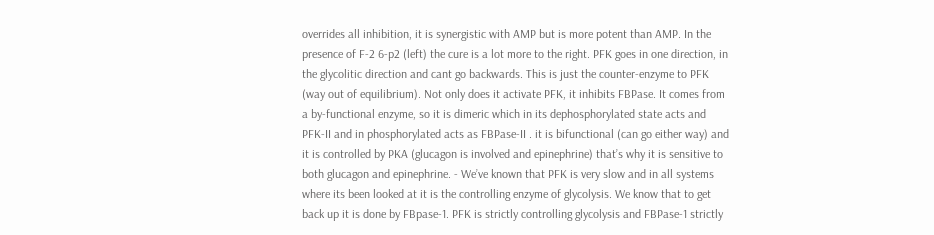overrides all inhibition, it is synergistic with AMP but is more potent than AMP. In the presence of F-2 6-p2 (left) the cure is a lot more to the right. PFK goes in one direction, in the glycolitic direction and cant go backwards. This is just the counter-enzyme to PFK (way out of equilibrium). Not only does it activate PFK, it inhibits FBPase. It comes from a by-functional enzyme, so it is dimeric which in its dephosphorylated state acts and PFK-II and in phosphorylated acts as FBPase-II . it is bifunctional (can go either way) and it is controlled by PKA (glucagon is involved and epinephrine) that’s why it is sensitive to both glucagon and epinephrine. - We’ve known that PFK is very slow and in all systems where its been looked at it is the controlling enzyme of glycolysis. We know that to get back up it is done by FBpase-1. PFK is strictly controlling glycolysis and FBPase-1 strictly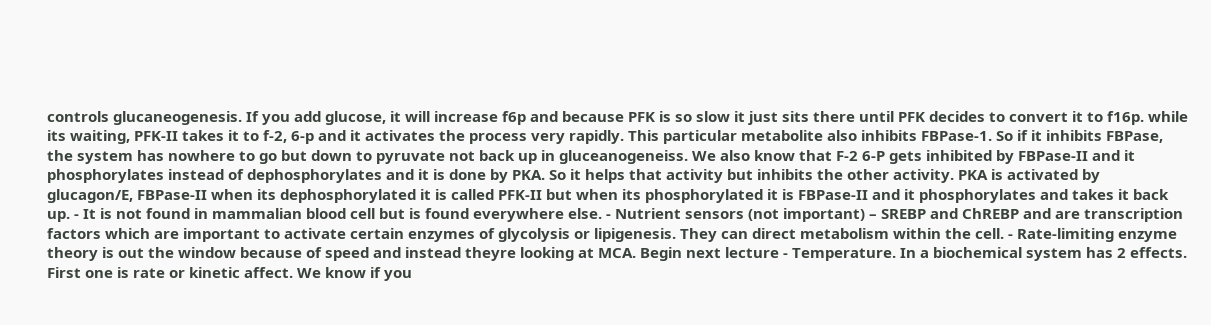controls glucaneogenesis. If you add glucose, it will increase f6p and because PFK is so slow it just sits there until PFK decides to convert it to f16p. while its waiting, PFK-II takes it to f-2, 6-p and it activates the process very rapidly. This particular metabolite also inhibits FBPase-1. So if it inhibits FBPase, the system has nowhere to go but down to pyruvate not back up in gluceanogeneiss. We also know that F-2 6-P gets inhibited by FBPase-II and it phosphorylates instead of dephosphorylates and it is done by PKA. So it helps that activity but inhibits the other activity. PKA is activated by glucagon/E, FBPase-II when its dephosphorylated it is called PFK-II but when its phosphorylated it is FBPase-II and it phosphorylates and takes it back up. - It is not found in mammalian blood cell but is found everywhere else. - Nutrient sensors (not important) – SREBP and ChREBP and are transcription factors which are important to activate certain enzymes of glycolysis or lipigenesis. They can direct metabolism within the cell. - Rate-limiting enzyme theory is out the window because of speed and instead theyre looking at MCA. Begin next lecture - Temperature. In a biochemical system has 2 effects. First one is rate or kinetic affect. We know if you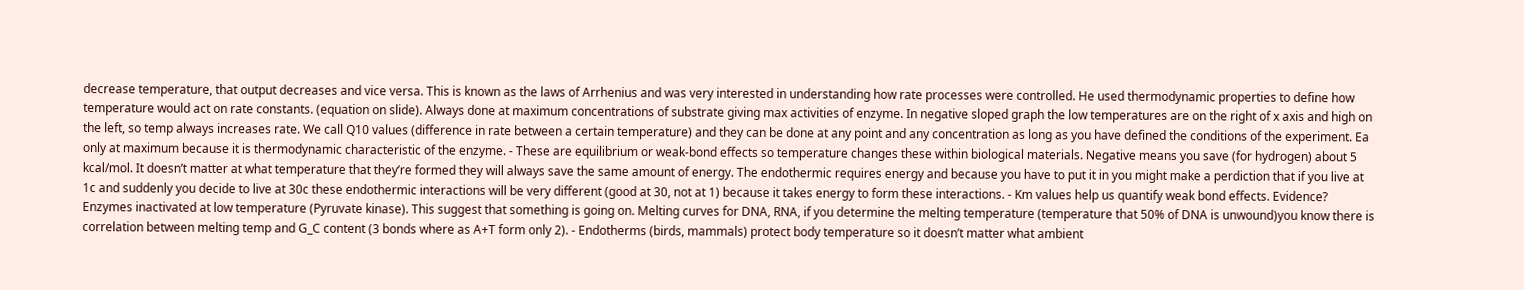decrease temperature, that output decreases and vice versa. This is known as the laws of Arrhenius and was very interested in understanding how rate processes were controlled. He used thermodynamic properties to define how temperature would act on rate constants. (equation on slide). Always done at maximum concentrations of substrate giving max activities of enzyme. In negative sloped graph the low temperatures are on the right of x axis and high on the left, so temp always increases rate. We call Q10 values (difference in rate between a certain temperature) and they can be done at any point and any concentration as long as you have defined the conditions of the experiment. Ea only at maximum because it is thermodynamic characteristic of the enzyme. - These are equilibrium or weak-bond effects so temperature changes these within biological materials. Negative means you save (for hydrogen) about 5 kcal/mol. It doesn’t matter at what temperature that they’re formed they will always save the same amount of energy. The endothermic requires energy and because you have to put it in you might make a perdiction that if you live at 1c and suddenly you decide to live at 30c these endothermic interactions will be very different (good at 30, not at 1) because it takes energy to form these interactions. - Km values help us quantify weak bond effects. Evidence? Enzymes inactivated at low temperature (Pyruvate kinase). This suggest that something is going on. Melting curves for DNA, RNA, if you determine the melting temperature (temperature that 50% of DNA is unwound)you know there is correlation between melting temp and G_C content (3 bonds where as A+T form only 2). - Endotherms (birds, mammals) protect body temperature so it doesn’t matter what ambient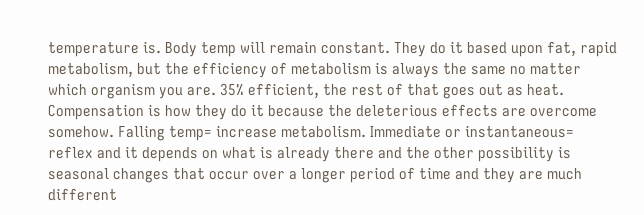temperature is. Body temp will remain constant. They do it based upon fat, rapid metabolism, but the efficiency of metabolism is always the same no matter which organism you are. 35% efficient, the rest of that goes out as heat. Compensation is how they do it because the deleterious effects are overcome somehow. Falling temp= increase metabolism. Immediate or instantaneous= reflex and it depends on what is already there and the other possibility is seasonal changes that occur over a longer period of time and they are much different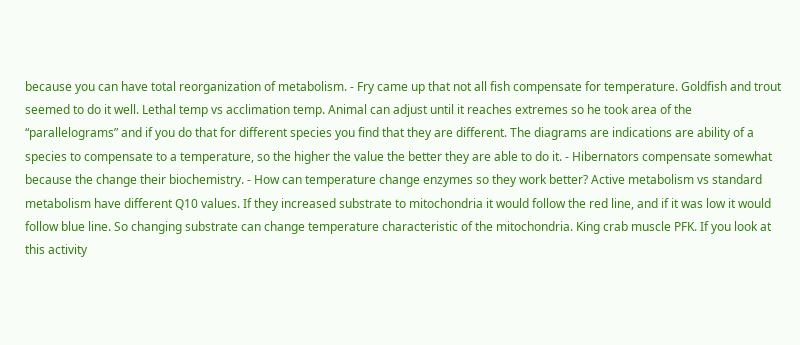because you can have total reorganization of metabolism. - Fry came up that not all fish compensate for temperature. Goldfish and trout seemed to do it well. Lethal temp vs acclimation temp. Animal can adjust until it reaches extremes so he took area of the “parallelograms” and if you do that for different species you find that they are different. The diagrams are indications are ability of a species to compensate to a temperature, so the higher the value the better they are able to do it. - Hibernators compensate somewhat because the change their biochemistry. - How can temperature change enzymes so they work better? Active metabolism vs standard metabolism have different Q10 values. If they increased substrate to mitochondria it would follow the red line, and if it was low it would follow blue line. So changing substrate can change temperature characteristic of the mitochondria. King crab muscle PFK. If you look at this activity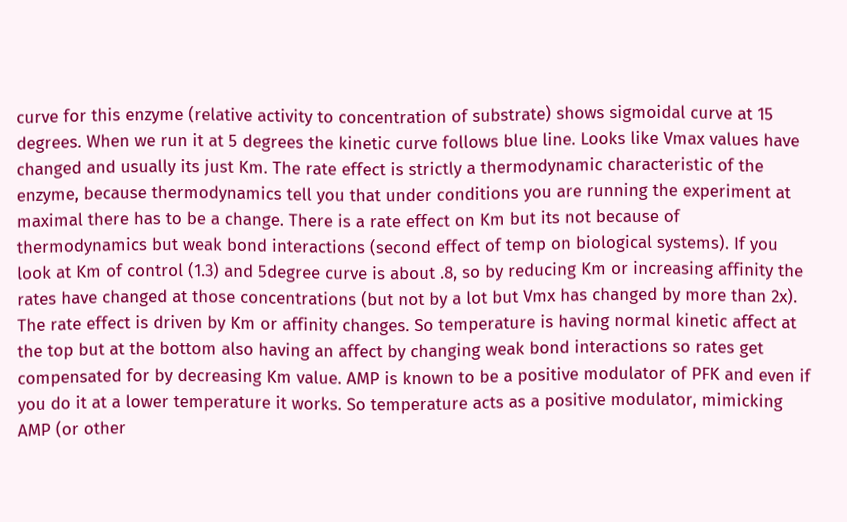curve for this enzyme (relative activity to concentration of substrate) shows sigmoidal curve at 15 degrees. When we run it at 5 degrees the kinetic curve follows blue line. Looks like Vmax values have changed and usually its just Km. The rate effect is strictly a thermodynamic characteristic of the enzyme, because thermodynamics tell you that under conditions you are running the experiment at maximal there has to be a change. There is a rate effect on Km but its not because of thermodynamics but weak bond interactions (second effect of temp on biological systems). If you look at Km of control (1.3) and 5degree curve is about .8, so by reducing Km or increasing affinity the rates have changed at those concentrations (but not by a lot but Vmx has changed by more than 2x). The rate effect is driven by Km or affinity changes. So temperature is having normal kinetic affect at the top but at the bottom also having an affect by changing weak bond interactions so rates get compensated for by decreasing Km value. AMP is known to be a positive modulator of PFK and even if you do it at a lower temperature it works. So temperature acts as a positive modulator, mimicking AMP (or other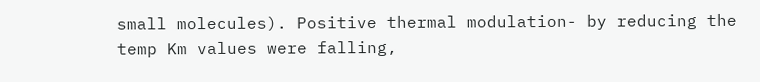small molecules). Positive thermal modulation- by reducing the temp Km values were falling,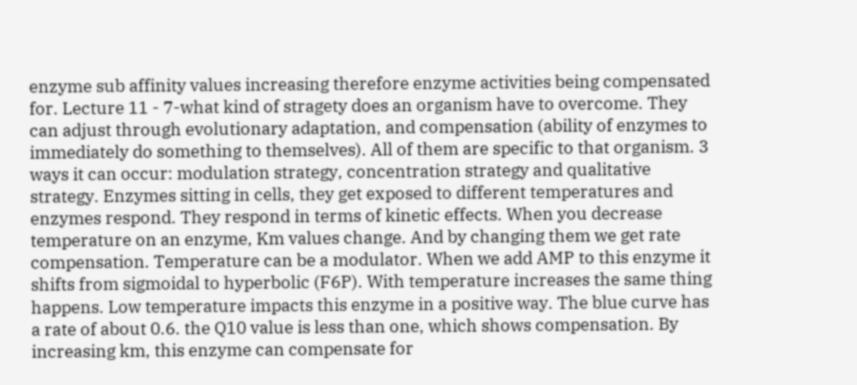enzyme sub affinity values increasing therefore enzyme activities being compensated for. Lecture 11 - 7-what kind of stragety does an organism have to overcome. They can adjust through evolutionary adaptation, and compensation (ability of enzymes to immediately do something to themselves). All of them are specific to that organism. 3 ways it can occur: modulation strategy, concentration strategy and qualitative strategy. Enzymes sitting in cells, they get exposed to different temperatures and enzymes respond. They respond in terms of kinetic effects. When you decrease temperature on an enzyme, Km values change. And by changing them we get rate compensation. Temperature can be a modulator. When we add AMP to this enzyme it shifts from sigmoidal to hyperbolic (F6P). With temperature increases the same thing happens. Low temperature impacts this enzyme in a positive way. The blue curve has a rate of about 0.6. the Q10 value is less than one, which shows compensation. By increasing km, this enzyme can compensate for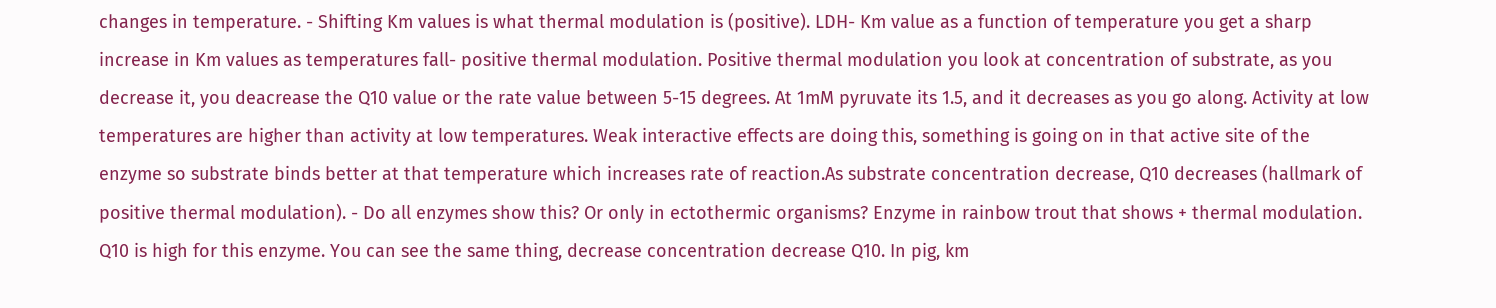changes in temperature. - Shifting Km values is what thermal modulation is (positive). LDH- Km value as a function of temperature you get a sharp increase in Km values as temperatures fall- positive thermal modulation. Positive thermal modulation you look at concentration of substrate, as you decrease it, you deacrease the Q10 value or the rate value between 5-15 degrees. At 1mM pyruvate its 1.5, and it decreases as you go along. Activity at low temperatures are higher than activity at low temperatures. Weak interactive effects are doing this, something is going on in that active site of the enzyme so substrate binds better at that temperature which increases rate of reaction.As substrate concentration decrease, Q10 decreases (hallmark of positive thermal modulation). - Do all enzymes show this? Or only in ectothermic organisms? Enzyme in rainbow trout that shows + thermal modulation. Q10 is high for this enzyme. You can see the same thing, decrease concentration decrease Q10. In pig, km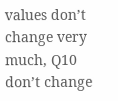values don’t change very much, Q10 don’t change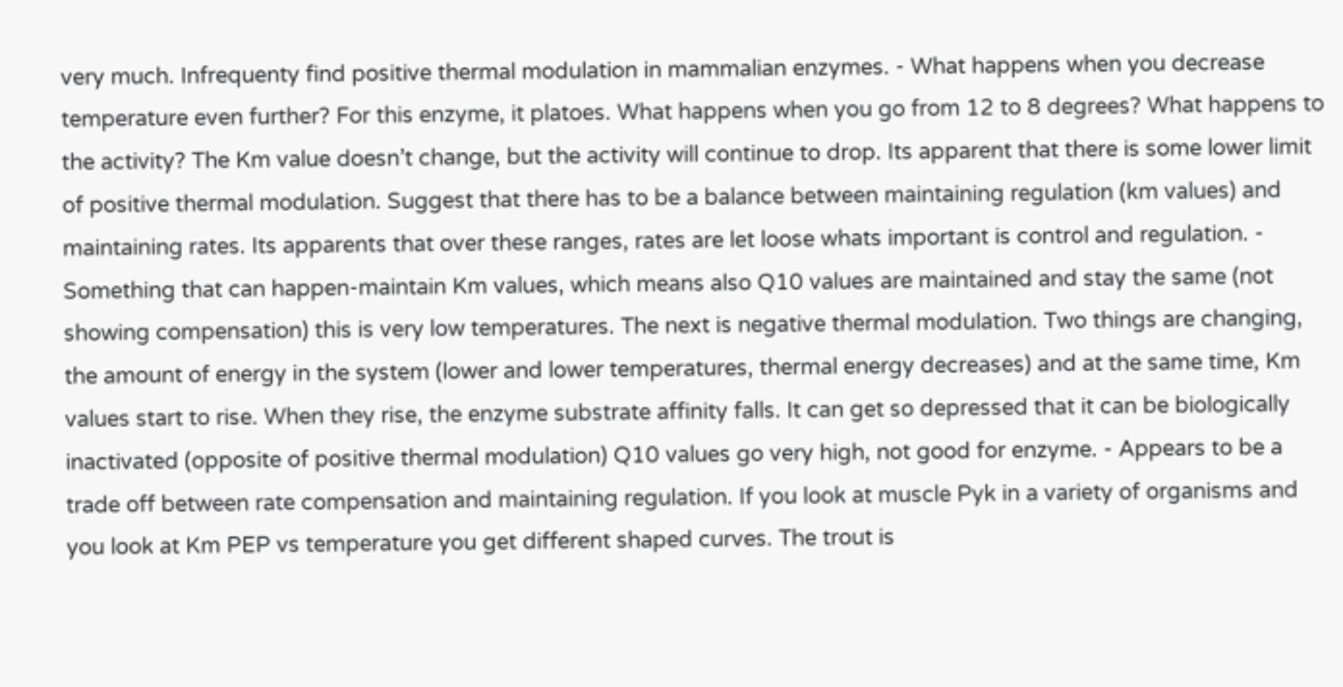very much. Infrequenty find positive thermal modulation in mammalian enzymes. - What happens when you decrease temperature even further? For this enzyme, it platoes. What happens when you go from 12 to 8 degrees? What happens to the activity? The Km value doesn’t change, but the activity will continue to drop. Its apparent that there is some lower limit of positive thermal modulation. Suggest that there has to be a balance between maintaining regulation (km values) and maintaining rates. Its apparents that over these ranges, rates are let loose whats important is control and regulation. - Something that can happen-maintain Km values, which means also Q10 values are maintained and stay the same (not showing compensation) this is very low temperatures. The next is negative thermal modulation. Two things are changing, the amount of energy in the system (lower and lower temperatures, thermal energy decreases) and at the same time, Km values start to rise. When they rise, the enzyme substrate affinity falls. It can get so depressed that it can be biologically inactivated (opposite of positive thermal modulation) Q10 values go very high, not good for enzyme. - Appears to be a trade off between rate compensation and maintaining regulation. If you look at muscle Pyk in a variety of organisms and you look at Km PEP vs temperature you get different shaped curves. The trout is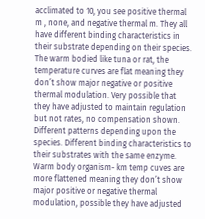acclimated to 10, you see positive thermal m , none, and negative thermal m. They all have different binding characteristics in their substrate depending on their species. The warm bodied like tuna or rat, the temperature curves are flat meaning they don’t show major negative or positive thermal modulation. Very possible that they have adjusted to maintain regulation but not rates, no compensation shown. Different patterns depending upon the species. Different binding characteristics to their substrates with the same enzyme. Warm body organism- km temp cuves are more flattened meaning they don’t show major positive or negative thermal modulation, possible they have adjusted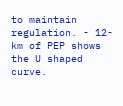to maintain regulation. - 12- km of PEP shows the U shaped curve.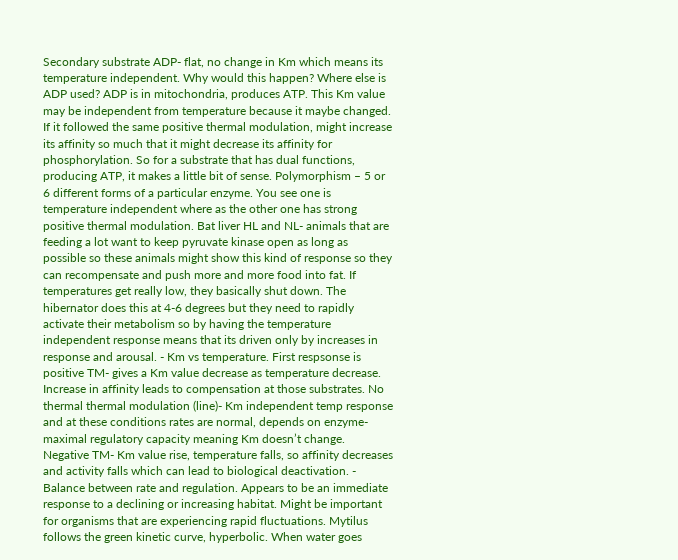Secondary substrate ADP- flat, no change in Km which means its temperature independent. Why would this happen? Where else is ADP used? ADP is in mitochondria, produces ATP. This Km value may be independent from temperature because it maybe changed. If it followed the same positive thermal modulation, might increase its affinity so much that it might decrease its affinity for phosphorylation. So for a substrate that has dual functions, producing ATP, it makes a little bit of sense. Polymorphism – 5 or 6 different forms of a particular enzyme. You see one is temperature independent where as the other one has strong positive thermal modulation. Bat liver HL and NL- animals that are feeding a lot want to keep pyruvate kinase open as long as possible so these animals might show this kind of response so they can recompensate and push more and more food into fat. If temperatures get really low, they basically shut down. The hibernator does this at 4-6 degrees but they need to rapidly activate their metabolism so by having the temperature independent response means that its driven only by increases in response and arousal. - Km vs temperature. First respsonse is positive TM- gives a Km value decrease as temperature decrease. Increase in affinity leads to compensation at those substrates. No thermal thermal modulation (line)- Km independent temp response and at these conditions rates are normal, depends on enzyme- maximal regulatory capacity meaning Km doesn’t change. Negative TM- Km value rise, temperature falls, so affinity decreases and activity falls which can lead to biological deactivation. - Balance between rate and regulation. Appears to be an immediate response to a declining or increasing habitat. Might be important for organisms that are experiencing rapid fluctuations. Mytilus follows the green kinetic curve, hyperbolic. When water goes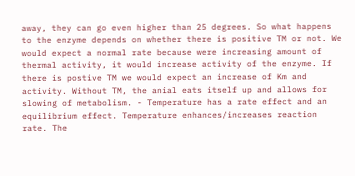away, they can go even higher than 25 degrees. So what happens to the enzyme depends on whether there is positive TM or not. We would expect a normal rate because were increasing amount of thermal activity, it would increase activity of the enzyme. If there is postive TM we would expect an increase of Km and activity. Without TM, the anial eats itself up and allows for slowing of metabolism. - Temperature has a rate effect and an equilibrium effect. Temperature enhances/increases reaction rate. The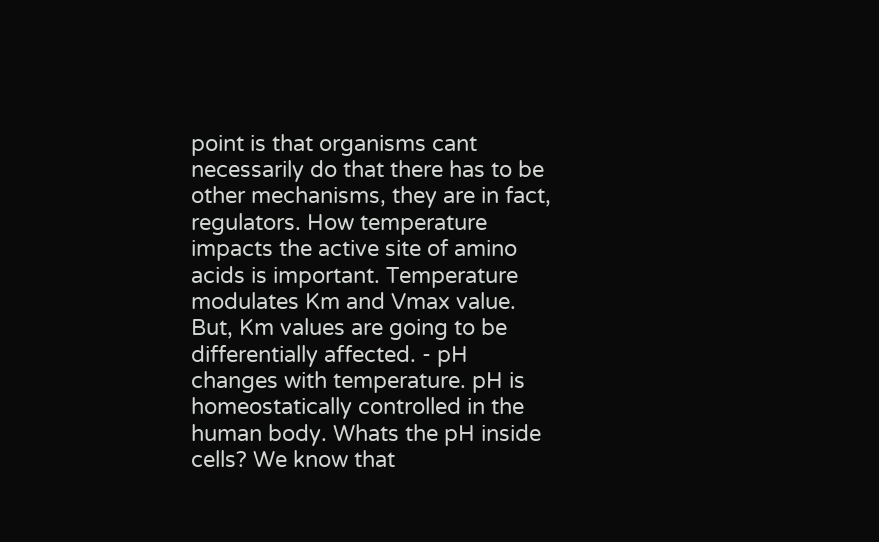point is that organisms cant necessarily do that there has to be other mechanisms, they are in fact, regulators. How temperature impacts the active site of amino acids is important. Temperature modulates Km and Vmax value. But, Km values are going to be differentially affected. - pH changes with temperature. pH is homeostatically controlled in the human body. Whats the pH inside cells? We know that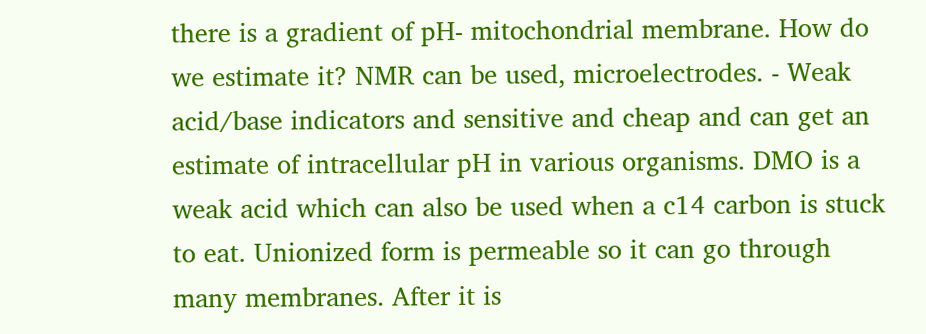there is a gradient of pH- mitochondrial membrane. How do we estimate it? NMR can be used, microelectrodes. - Weak acid/base indicators and sensitive and cheap and can get an estimate of intracellular pH in various organisms. DMO is a weak acid which can also be used when a c14 carbon is stuck to eat. Unionized form is permeable so it can go through many membranes. After it is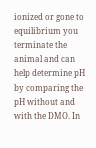ionized or gone to equilibrium you terminate the animal and can help determine pH by comparing the pH without and with the DMO. In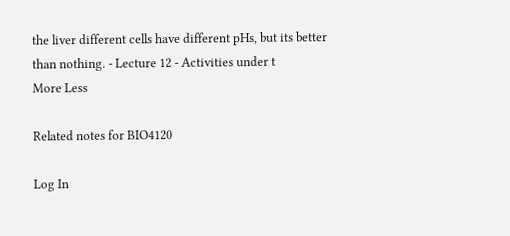the liver different cells have different pHs, but its better than nothing. - Lecture 12 - Activities under t
More Less

Related notes for BIO4120

Log In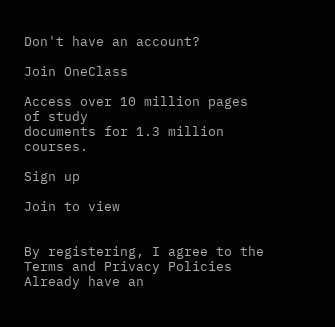Don't have an account?

Join OneClass

Access over 10 million pages of study
documents for 1.3 million courses.

Sign up

Join to view


By registering, I agree to the Terms and Privacy Policies
Already have an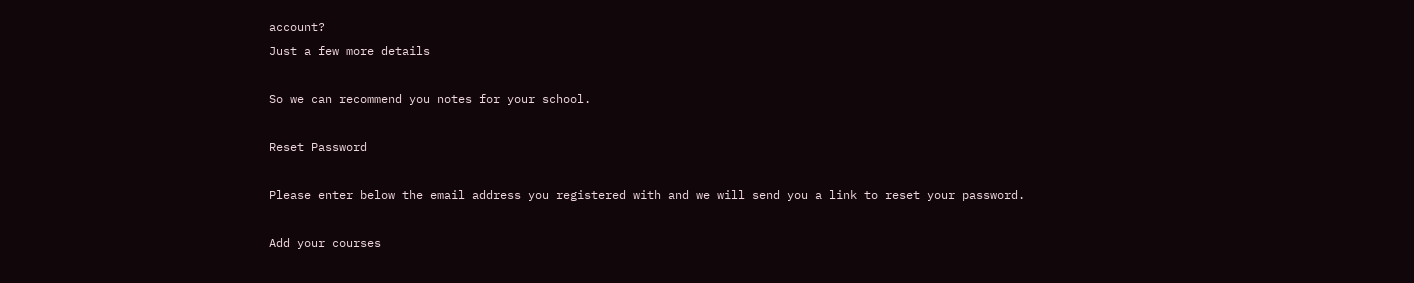account?
Just a few more details

So we can recommend you notes for your school.

Reset Password

Please enter below the email address you registered with and we will send you a link to reset your password.

Add your courses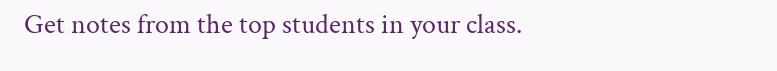Get notes from the top students in your class.